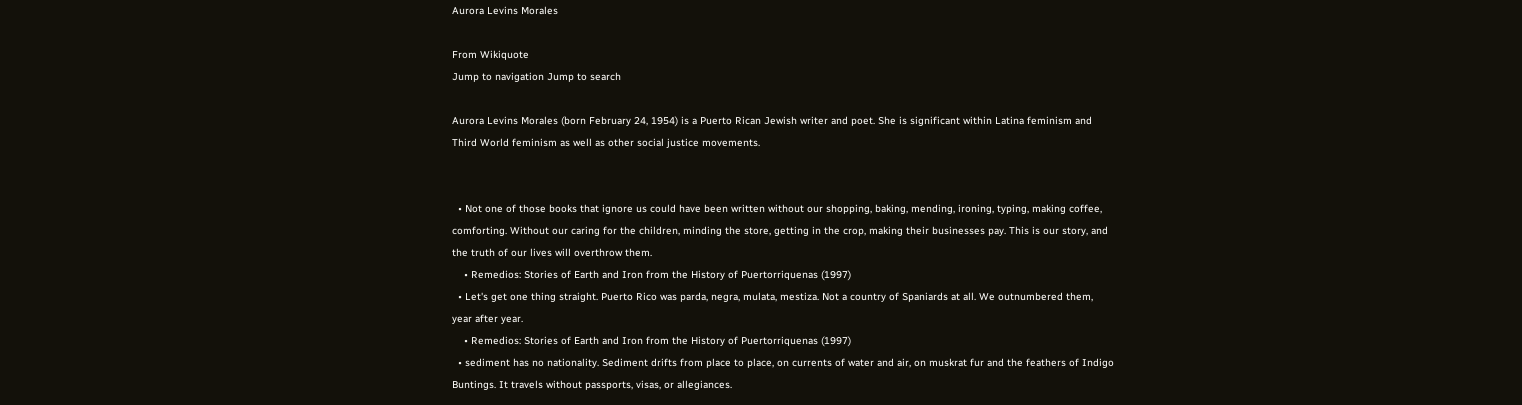Aurora Levins Morales

From Wikiquote
Jump to navigation Jump to search

Aurora Levins Morales (born February 24, 1954) is a Puerto Rican Jewish writer and poet. She is significant within Latina feminism and Third World feminism as well as other social justice movements.


  • Not one of those books that ignore us could have been written without our shopping, baking, mending, ironing, typing, making coffee, comforting. Without our caring for the children, minding the store, getting in the crop, making their businesses pay. This is our story, and the truth of our lives will overthrow them.
    • Remedios: Stories of Earth and Iron from the History of Puertorriquenas (1997)
  • Let's get one thing straight. Puerto Rico was parda, negra, mulata, mestiza. Not a country of Spaniards at all. We outnumbered them, year after year.
    • Remedios: Stories of Earth and Iron from the History of Puertorriquenas (1997)
  • sediment has no nationality. Sediment drifts from place to place, on currents of water and air, on muskrat fur and the feathers of Indigo Buntings. It travels without passports, visas, or allegiances.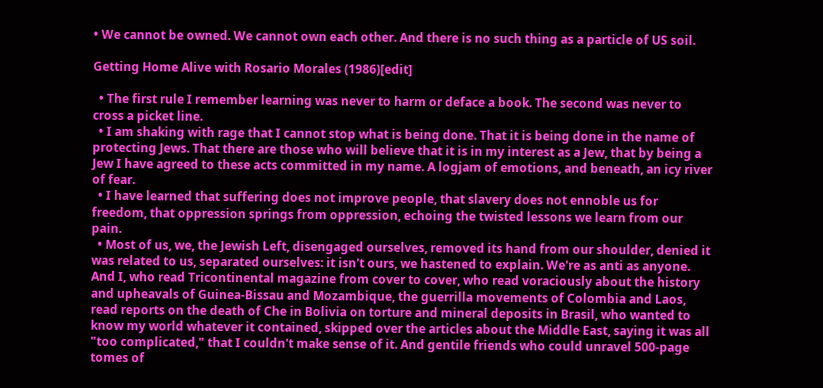• We cannot be owned. We cannot own each other. And there is no such thing as a particle of US soil.

Getting Home Alive with Rosario Morales (1986)[edit]

  • The first rule I remember learning was never to harm or deface a book. The second was never to cross a picket line.
  • I am shaking with rage that I cannot stop what is being done. That it is being done in the name of protecting Jews. That there are those who will believe that it is in my interest as a Jew, that by being a Jew I have agreed to these acts committed in my name. A logjam of emotions, and beneath, an icy river of fear.
  • I have learned that suffering does not improve people, that slavery does not ennoble us for freedom, that oppression springs from oppression, echoing the twisted lessons we learn from our pain.
  • Most of us, we, the Jewish Left, disengaged ourselves, removed its hand from our shoulder, denied it was related to us, separated ourselves: it isn't ours, we hastened to explain. We're as anti as anyone. And I, who read Tricontinental magazine from cover to cover, who read voraciously about the history and upheavals of Guinea-Bissau and Mozambique, the guerrilla movements of Colombia and Laos, read reports on the death of Che in Bolivia on torture and mineral deposits in Brasil, who wanted to know my world whatever it contained, skipped over the articles about the Middle East, saying it was all "too complicated," that I couldn't make sense of it. And gentile friends who could unravel 500-page tomes of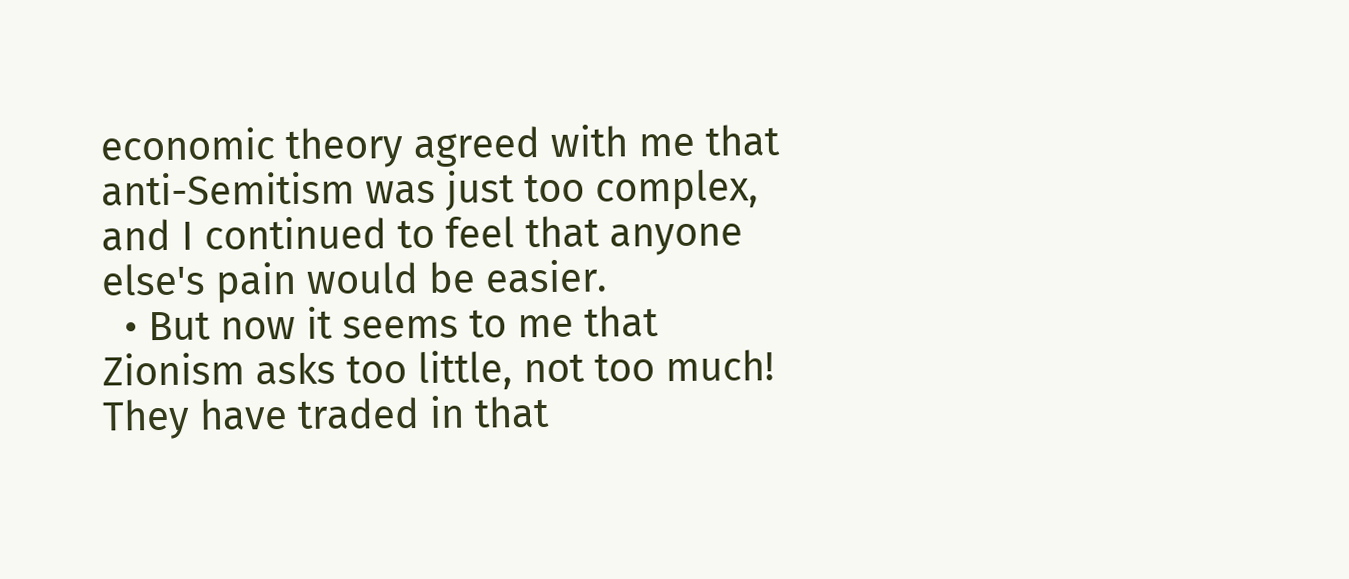economic theory agreed with me that anti-Semitism was just too complex, and I continued to feel that anyone else's pain would be easier.
  • But now it seems to me that Zionism asks too little, not too much! They have traded in that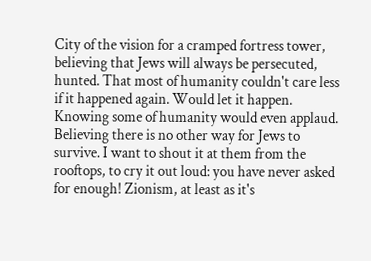City of the vision for a cramped fortress tower, believing that Jews will always be persecuted, hunted. That most of humanity couldn't care less if it happened again. Would let it happen. Knowing some of humanity would even applaud. Believing there is no other way for Jews to survive. I want to shout it at them from the rooftops, to cry it out loud: you have never asked for enough! Zionism, at least as it's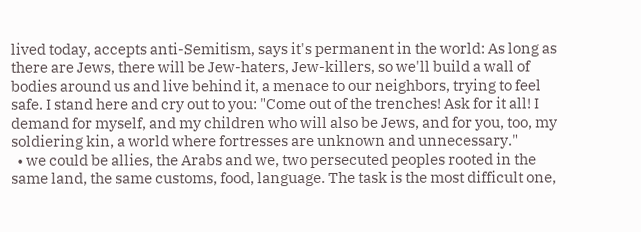lived today, accepts anti-Semitism, says it's permanent in the world: As long as there are Jews, there will be Jew-haters, Jew-killers, so we'll build a wall of bodies around us and live behind it, a menace to our neighbors, trying to feel safe. I stand here and cry out to you: "Come out of the trenches! Ask for it all! I demand for myself, and my children who will also be Jews, and for you, too, my soldiering kin, a world where fortresses are unknown and unnecessary."
  • we could be allies, the Arabs and we, two persecuted peoples rooted in the same land, the same customs, food, language. The task is the most difficult one,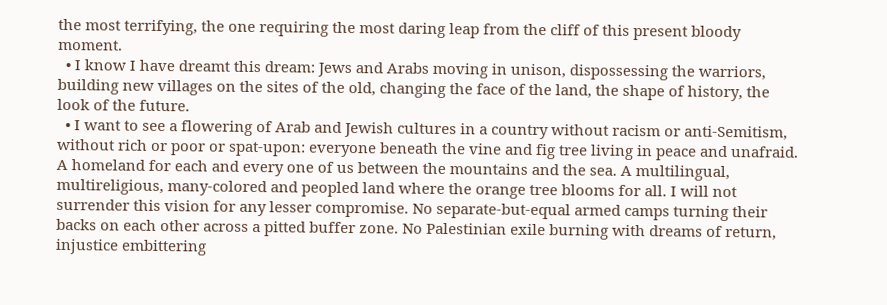the most terrifying, the one requiring the most daring leap from the cliff of this present bloody moment.
  • I know I have dreamt this dream: Jews and Arabs moving in unison, dispossessing the warriors, building new villages on the sites of the old, changing the face of the land, the shape of history, the look of the future.
  • I want to see a flowering of Arab and Jewish cultures in a country without racism or anti-Semitism, without rich or poor or spat-upon: everyone beneath the vine and fig tree living in peace and unafraid. A homeland for each and every one of us between the mountains and the sea. A multilingual, multireligious, many-colored and peopled land where the orange tree blooms for all. I will not surrender this vision for any lesser compromise. No separate-but-equal armed camps turning their backs on each other across a pitted buffer zone. No Palestinian exile burning with dreams of return, injustice embittering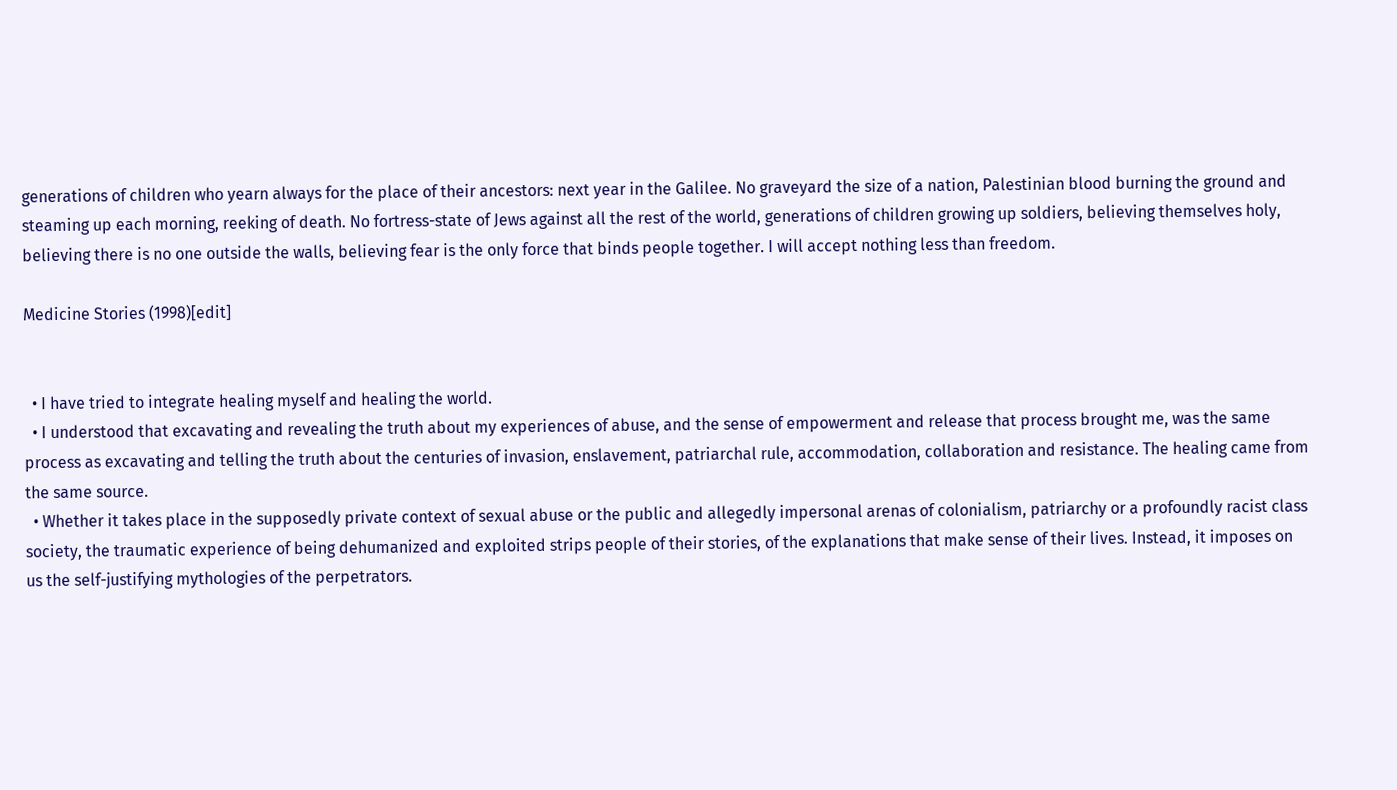generations of children who yearn always for the place of their ancestors: next year in the Galilee. No graveyard the size of a nation, Palestinian blood burning the ground and steaming up each morning, reeking of death. No fortress-state of Jews against all the rest of the world, generations of children growing up soldiers, believing themselves holy, believing there is no one outside the walls, believing fear is the only force that binds people together. I will accept nothing less than freedom.

Medicine Stories (1998)[edit]


  • I have tried to integrate healing myself and healing the world.
  • I understood that excavating and revealing the truth about my experiences of abuse, and the sense of empowerment and release that process brought me, was the same process as excavating and telling the truth about the centuries of invasion, enslavement, patriarchal rule, accommodation, collaboration and resistance. The healing came from the same source.
  • Whether it takes place in the supposedly private context of sexual abuse or the public and allegedly impersonal arenas of colonialism, patriarchy or a profoundly racist class society, the traumatic experience of being dehumanized and exploited strips people of their stories, of the explanations that make sense of their lives. Instead, it imposes on us the self-justifying mythologies of the perpetrators.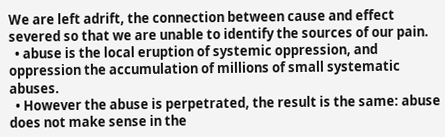We are left adrift, the connection between cause and effect severed so that we are unable to identify the sources of our pain.
  • abuse is the local eruption of systemic oppression, and oppression the accumulation of millions of small systematic abuses.
  • However the abuse is perpetrated, the result is the same: abuse does not make sense in the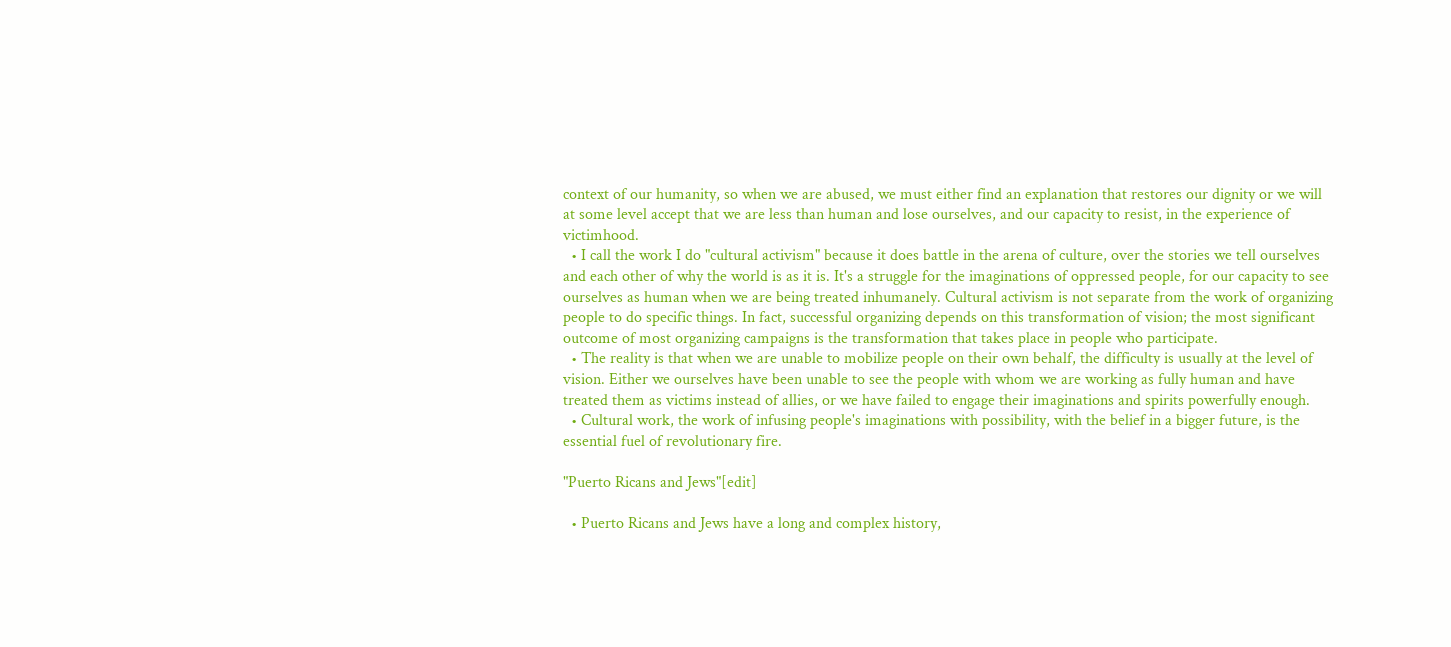context of our humanity, so when we are abused, we must either find an explanation that restores our dignity or we will at some level accept that we are less than human and lose ourselves, and our capacity to resist, in the experience of victimhood.
  • I call the work I do "cultural activism" because it does battle in the arena of culture, over the stories we tell ourselves and each other of why the world is as it is. It's a struggle for the imaginations of oppressed people, for our capacity to see ourselves as human when we are being treated inhumanely. Cultural activism is not separate from the work of organizing people to do specific things. In fact, successful organizing depends on this transformation of vision; the most significant outcome of most organizing campaigns is the transformation that takes place in people who participate.
  • The reality is that when we are unable to mobilize people on their own behalf, the difficulty is usually at the level of vision. Either we ourselves have been unable to see the people with whom we are working as fully human and have treated them as victims instead of allies, or we have failed to engage their imaginations and spirits powerfully enough.
  • Cultural work, the work of infusing people's imaginations with possibility, with the belief in a bigger future, is the essential fuel of revolutionary fire.

"Puerto Ricans and Jews"[edit]

  • Puerto Ricans and Jews have a long and complex history,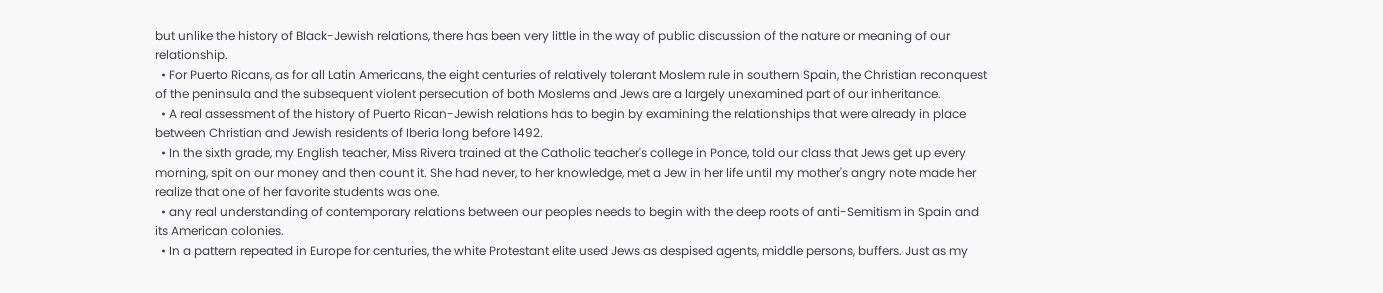but unlike the history of Black-Jewish relations, there has been very little in the way of public discussion of the nature or meaning of our relationship.
  • For Puerto Ricans, as for all Latin Americans, the eight centuries of relatively tolerant Moslem rule in southern Spain, the Christian reconquest of the peninsula and the subsequent violent persecution of both Moslems and Jews are a largely unexamined part of our inheritance.
  • A real assessment of the history of Puerto Rican-Jewish relations has to begin by examining the relationships that were already in place between Christian and Jewish residents of Iberia long before 1492.
  • In the sixth grade, my English teacher, Miss Rivera trained at the Catholic teacher's college in Ponce, told our class that Jews get up every morning, spit on our money and then count it. She had never, to her knowledge, met a Jew in her life until my mother's angry note made her realize that one of her favorite students was one.
  • any real understanding of contemporary relations between our peoples needs to begin with the deep roots of anti-Semitism in Spain and its American colonies.
  • In a pattern repeated in Europe for centuries, the white Protestant elite used Jews as despised agents, middle persons, buffers. Just as my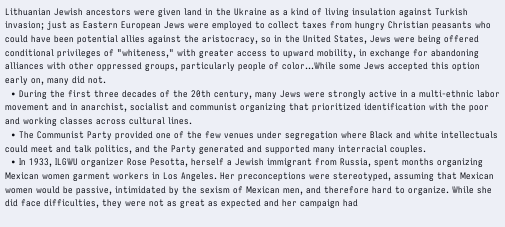Lithuanian Jewish ancestors were given land in the Ukraine as a kind of living insulation against Turkish invasion; just as Eastern European Jews were employed to collect taxes from hungry Christian peasants who could have been potential allies against the aristocracy, so in the United States, Jews were being offered conditional privileges of "whiteness," with greater access to upward mobility, in exchange for abandoning alliances with other oppressed groups, particularly people of color...While some Jews accepted this option early on, many did not.
  • During the first three decades of the 20th century, many Jews were strongly active in a multi-ethnic labor movement and in anarchist, socialist and communist organizing that prioritized identification with the poor and working classes across cultural lines.
  • The Communist Party provided one of the few venues under segregation where Black and white intellectuals could meet and talk politics, and the Party generated and supported many interracial couples.
  • In 1933, ILGWU organizer Rose Pesotta, herself a Jewish immigrant from Russia, spent months organizing Mexican women garment workers in Los Angeles. Her preconceptions were stereotyped, assuming that Mexican women would be passive, intimidated by the sexism of Mexican men, and therefore hard to organize. While she did face difficulties, they were not as great as expected and her campaign had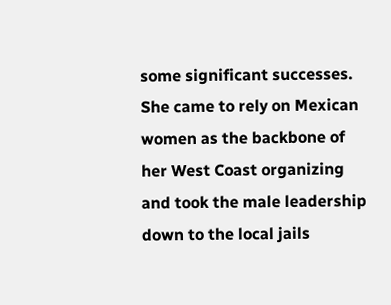some significant successes. She came to rely on Mexican women as the backbone of her West Coast organizing and took the male leadership down to the local jails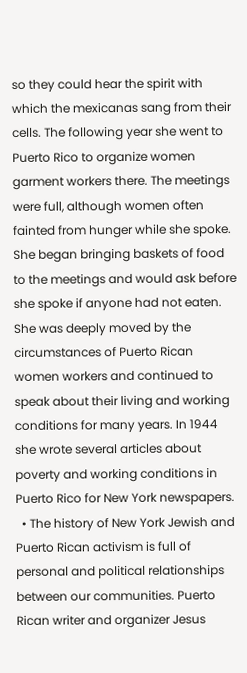so they could hear the spirit with which the mexicanas sang from their cells. The following year she went to Puerto Rico to organize women garment workers there. The meetings were full, although women often fainted from hunger while she spoke. She began bringing baskets of food to the meetings and would ask before she spoke if anyone had not eaten. She was deeply moved by the circumstances of Puerto Rican women workers and continued to speak about their living and working conditions for many years. In 1944 she wrote several articles about poverty and working conditions in Puerto Rico for New York newspapers.
  • The history of New York Jewish and Puerto Rican activism is full of personal and political relationships between our communities. Puerto Rican writer and organizer Jesus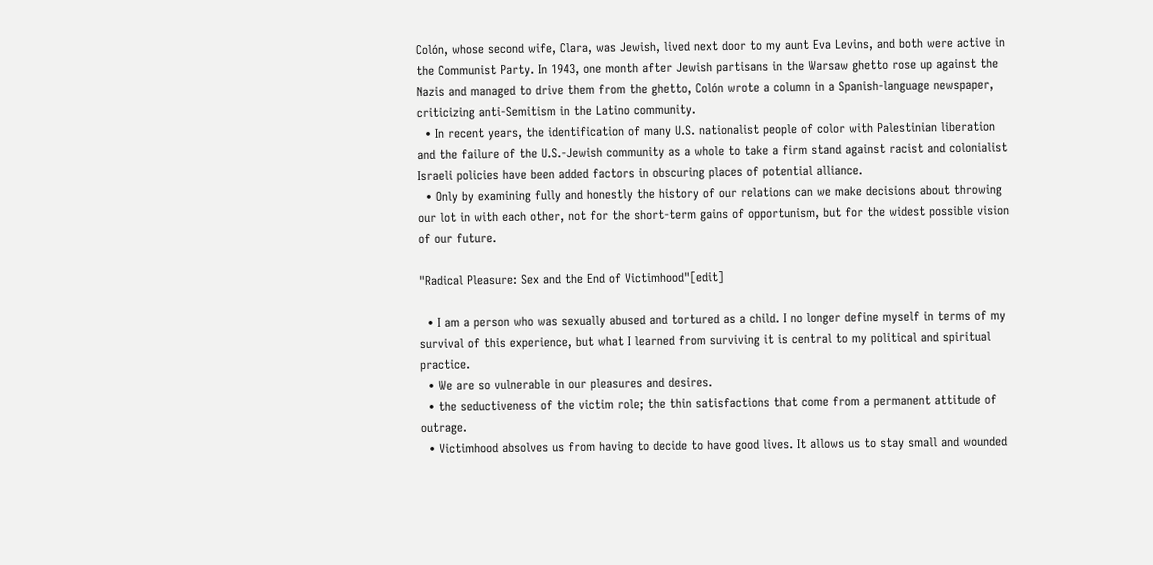Colón, whose second wife, Clara, was Jewish, lived next door to my aunt Eva Levins, and both were active in the Communist Party. In 1943, one month after Jewish partisans in the Warsaw ghetto rose up against the Nazis and managed to drive them from the ghetto, Colón wrote a column in a Spanish-language newspaper, criticizing anti-Semitism in the Latino community.
  • In recent years, the identification of many U.S. nationalist people of color with Palestinian liberation and the failure of the U.S.-Jewish community as a whole to take a firm stand against racist and colonialist Israeli policies have been added factors in obscuring places of potential alliance.
  • Only by examining fully and honestly the history of our relations can we make decisions about throwing our lot in with each other, not for the short-term gains of opportunism, but for the widest possible vision of our future.

"Radical Pleasure: Sex and the End of Victimhood"[edit]

  • I am a person who was sexually abused and tortured as a child. I no longer define myself in terms of my survival of this experience, but what I learned from surviving it is central to my political and spiritual practice.
  • We are so vulnerable in our pleasures and desires.
  • the seductiveness of the victim role; the thin satisfactions that come from a permanent attitude of outrage.
  • Victimhood absolves us from having to decide to have good lives. It allows us to stay small and wounded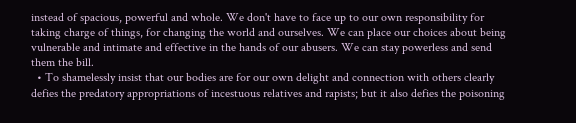instead of spacious, powerful and whole. We don't have to face up to our own responsibility for taking charge of things, for changing the world and ourselves. We can place our choices about being vulnerable and intimate and effective in the hands of our abusers. We can stay powerless and send them the bill.
  • To shamelessly insist that our bodies are for our own delight and connection with others clearly defies the predatory appropriations of incestuous relatives and rapists; but it also defies the poisoning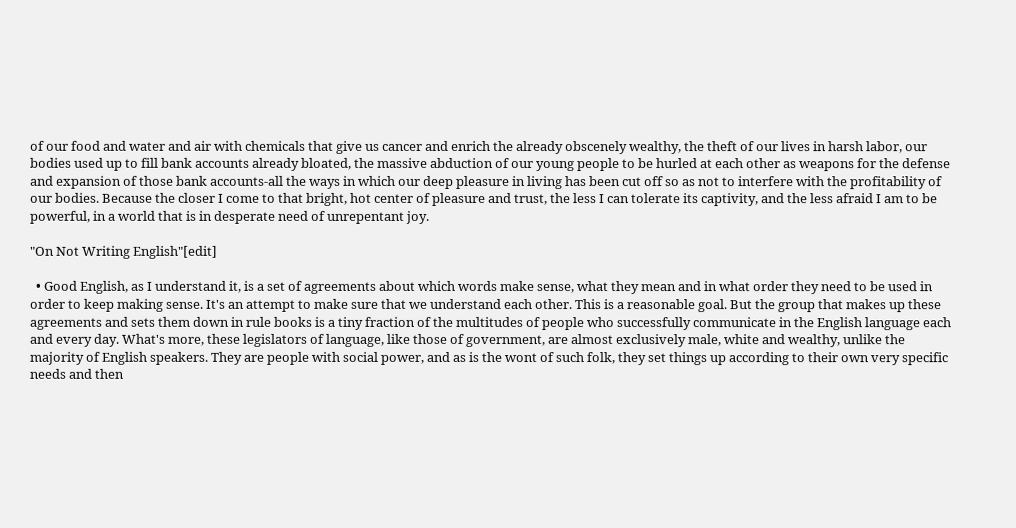of our food and water and air with chemicals that give us cancer and enrich the already obscenely wealthy, the theft of our lives in harsh labor, our bodies used up to fill bank accounts already bloated, the massive abduction of our young people to be hurled at each other as weapons for the defense and expansion of those bank accounts-all the ways in which our deep pleasure in living has been cut off so as not to interfere with the profitability of our bodies. Because the closer I come to that bright, hot center of pleasure and trust, the less I can tolerate its captivity, and the less afraid I am to be powerful, in a world that is in desperate need of unrepentant joy.

"On Not Writing English"[edit]

  • Good English, as I understand it, is a set of agreements about which words make sense, what they mean and in what order they need to be used in order to keep making sense. It's an attempt to make sure that we understand each other. This is a reasonable goal. But the group that makes up these agreements and sets them down in rule books is a tiny fraction of the multitudes of people who successfully communicate in the English language each and every day. What's more, these legislators of language, like those of government, are almost exclusively male, white and wealthy, unlike the majority of English speakers. They are people with social power, and as is the wont of such folk, they set things up according to their own very specific needs and then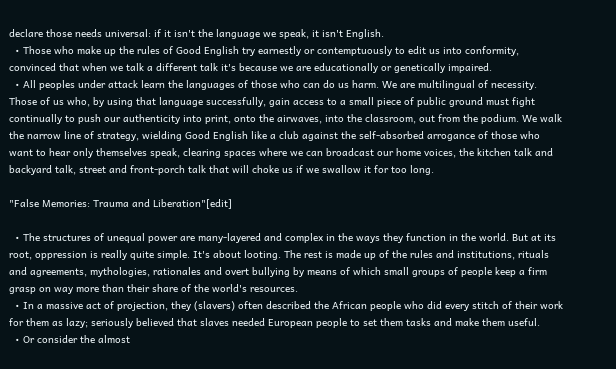declare those needs universal: if it isn't the language we speak, it isn't English.
  • Those who make up the rules of Good English try earnestly or contemptuously to edit us into conformity, convinced that when we talk a different talk it's because we are educationally or genetically impaired.
  • All peoples under attack learn the languages of those who can do us harm. We are multilingual of necessity. Those of us who, by using that language successfully, gain access to a small piece of public ground must fight continually to push our authenticity into print, onto the airwaves, into the classroom, out from the podium. We walk the narrow line of strategy, wielding Good English like a club against the self-absorbed arrogance of those who want to hear only themselves speak, clearing spaces where we can broadcast our home voices, the kitchen talk and backyard talk, street and front-porch talk that will choke us if we swallow it for too long.

"False Memories: Trauma and Liberation"[edit]

  • The structures of unequal power are many-layered and complex in the ways they function in the world. But at its root, oppression is really quite simple. It's about looting. The rest is made up of the rules and institutions, rituals and agreements, mythologies, rationales and overt bullying by means of which small groups of people keep a firm grasp on way more than their share of the world's resources.
  • In a massive act of projection, they (slavers) often described the African people who did every stitch of their work for them as lazy; seriously believed that slaves needed European people to set them tasks and make them useful.
  • Or consider the almost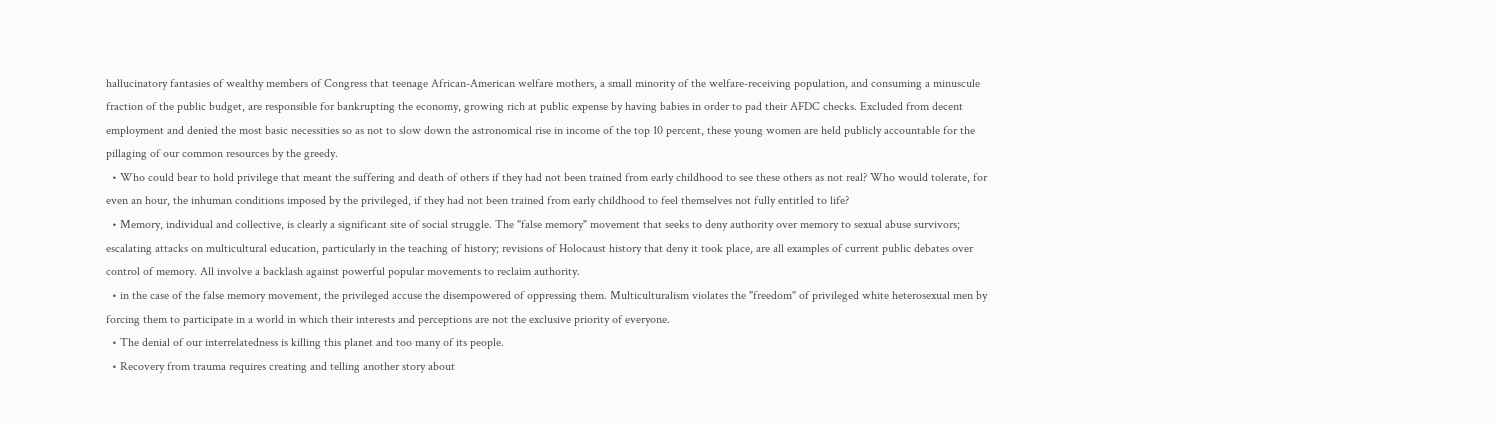hallucinatory fantasies of wealthy members of Congress that teenage African-American welfare mothers, a small minority of the welfare-receiving population, and consuming a minuscule fraction of the public budget, are responsible for bankrupting the economy, growing rich at public expense by having babies in order to pad their AFDC checks. Excluded from decent employment and denied the most basic necessities so as not to slow down the astronomical rise in income of the top 10 percent, these young women are held publicly accountable for the pillaging of our common resources by the greedy.
  • Who could bear to hold privilege that meant the suffering and death of others if they had not been trained from early childhood to see these others as not real? Who would tolerate, for even an hour, the inhuman conditions imposed by the privileged, if they had not been trained from early childhood to feel themselves not fully entitled to life?
  • Memory, individual and collective, is clearly a significant site of social struggle. The "false memory" movement that seeks to deny authority over memory to sexual abuse survivors; escalating attacks on multicultural education, particularly in the teaching of history; revisions of Holocaust history that deny it took place, are all examples of current public debates over control of memory. All involve a backlash against powerful popular movements to reclaim authority.
  • in the case of the false memory movement, the privileged accuse the disempowered of oppressing them. Multiculturalism violates the "freedom" of privileged white heterosexual men by forcing them to participate in a world in which their interests and perceptions are not the exclusive priority of everyone.
  • The denial of our interrelatedness is killing this planet and too many of its people.
  • Recovery from trauma requires creating and telling another story about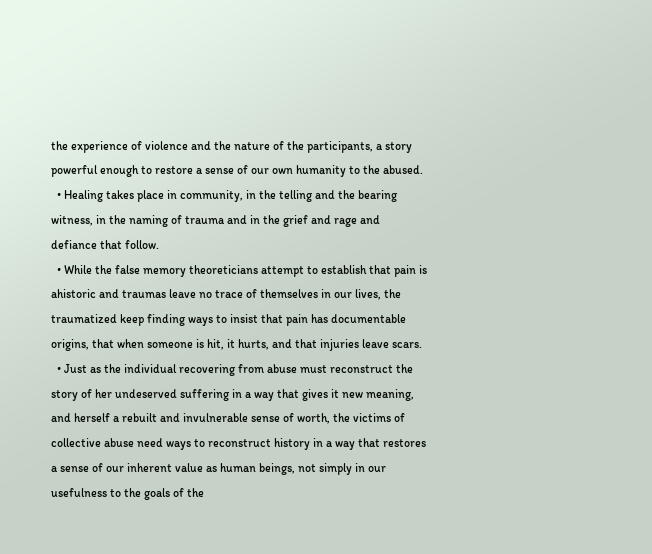the experience of violence and the nature of the participants, a story powerful enough to restore a sense of our own humanity to the abused.
  • Healing takes place in community, in the telling and the bearing witness, in the naming of trauma and in the grief and rage and defiance that follow.
  • While the false memory theoreticians attempt to establish that pain is ahistoric and traumas leave no trace of themselves in our lives, the traumatized keep finding ways to insist that pain has documentable origins, that when someone is hit, it hurts, and that injuries leave scars.
  • Just as the individual recovering from abuse must reconstruct the story of her undeserved suffering in a way that gives it new meaning, and herself a rebuilt and invulnerable sense of worth, the victims of collective abuse need ways to reconstruct history in a way that restores a sense of our inherent value as human beings, not simply in our usefulness to the goals of the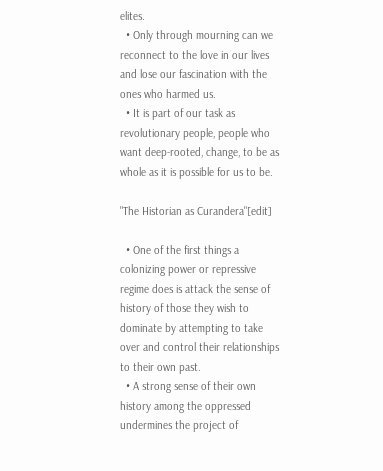elites.
  • Only through mourning can we reconnect to the love in our lives and lose our fascination with the ones who harmed us.
  • It is part of our task as revolutionary people, people who want deep-rooted, change, to be as whole as it is possible for us to be.

"The Historian as Curandera"[edit]

  • One of the first things a colonizing power or repressive regime does is attack the sense of history of those they wish to dominate by attempting to take over and control their relationships to their own past.
  • A strong sense of their own history among the oppressed undermines the project of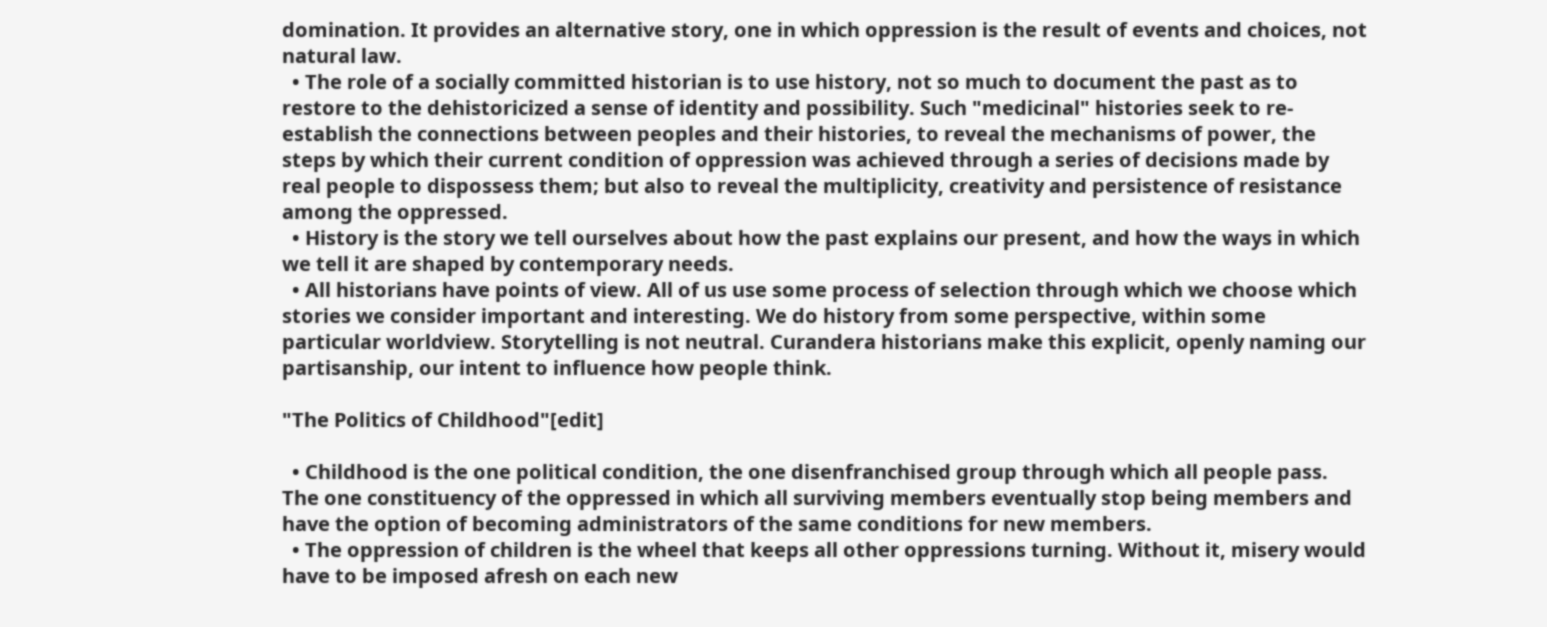domination. It provides an alternative story, one in which oppression is the result of events and choices, not natural law.
  • The role of a socially committed historian is to use history, not so much to document the past as to restore to the dehistoricized a sense of identity and possibility. Such "medicinal" histories seek to re-establish the connections between peoples and their histories, to reveal the mechanisms of power, the steps by which their current condition of oppression was achieved through a series of decisions made by real people to dispossess them; but also to reveal the multiplicity, creativity and persistence of resistance among the oppressed.
  • History is the story we tell ourselves about how the past explains our present, and how the ways in which we tell it are shaped by contemporary needs.
  • All historians have points of view. All of us use some process of selection through which we choose which stories we consider important and interesting. We do history from some perspective, within some particular worldview. Storytelling is not neutral. Curandera historians make this explicit, openly naming our partisanship, our intent to influence how people think.

"The Politics of Childhood"[edit]

  • Childhood is the one political condition, the one disenfranchised group through which all people pass. The one constituency of the oppressed in which all surviving members eventually stop being members and have the option of becoming administrators of the same conditions for new members.
  • The oppression of children is the wheel that keeps all other oppressions turning. Without it, misery would have to be imposed afresh on each new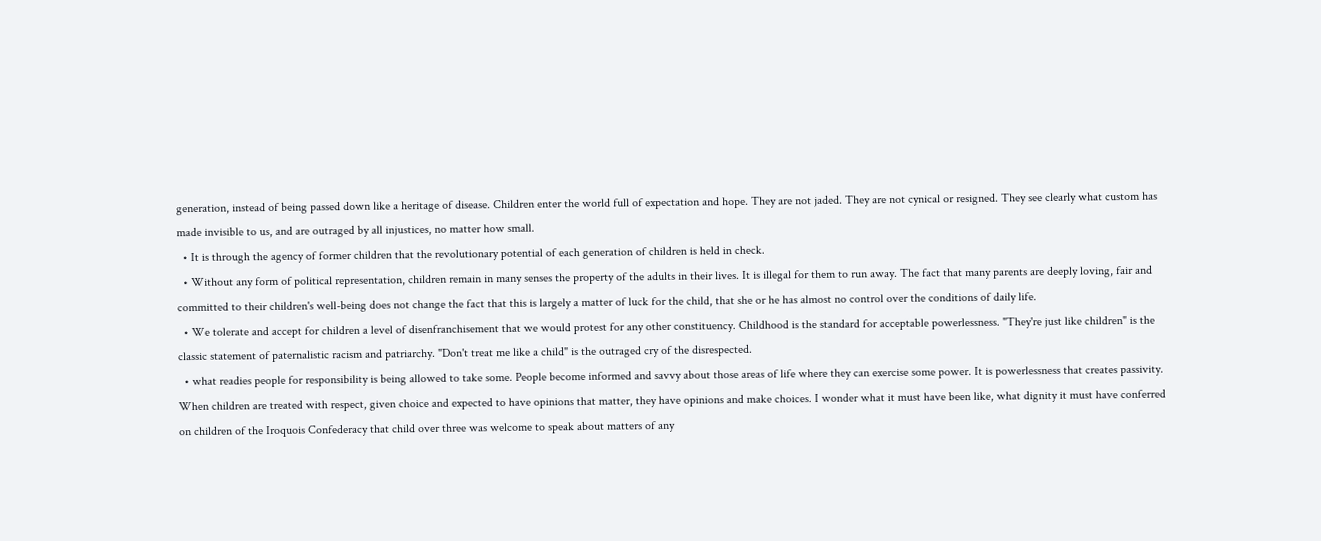generation, instead of being passed down like a heritage of disease. Children enter the world full of expectation and hope. They are not jaded. They are not cynical or resigned. They see clearly what custom has made invisible to us, and are outraged by all injustices, no matter how small.
  • It is through the agency of former children that the revolutionary potential of each generation of children is held in check.
  • Without any form of political representation, children remain in many senses the property of the adults in their lives. It is illegal for them to run away. The fact that many parents are deeply loving, fair and committed to their children's well-being does not change the fact that this is largely a matter of luck for the child, that she or he has almost no control over the conditions of daily life.
  • We tolerate and accept for children a level of disenfranchisement that we would protest for any other constituency. Childhood is the standard for acceptable powerlessness. "They're just like children" is the classic statement of paternalistic racism and patriarchy. "Don't treat me like a child" is the outraged cry of the disrespected.
  • what readies people for responsibility is being allowed to take some. People become informed and savvy about those areas of life where they can exercise some power. It is powerlessness that creates passivity. When children are treated with respect, given choice and expected to have opinions that matter, they have opinions and make choices. I wonder what it must have been like, what dignity it must have conferred on children of the Iroquois Confederacy that child over three was welcome to speak about matters of any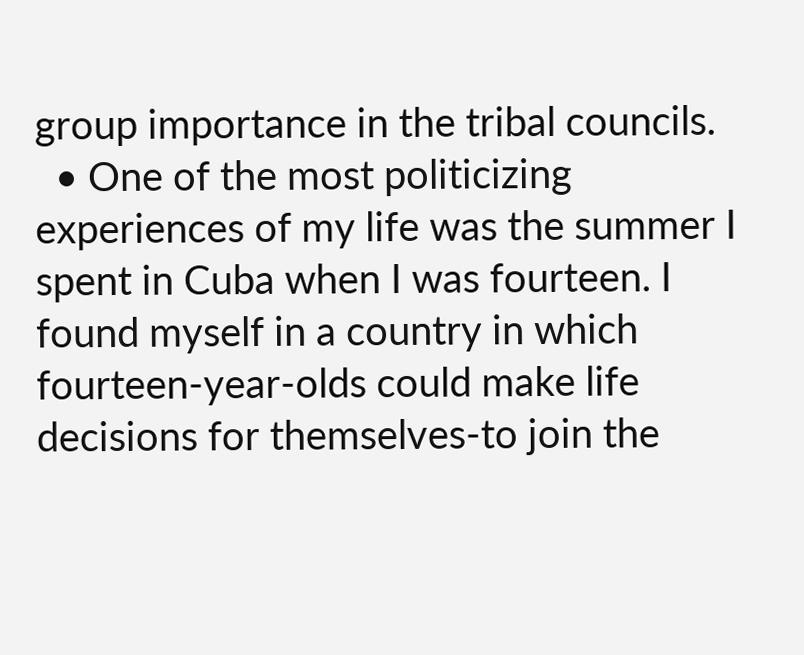group importance in the tribal councils.
  • One of the most politicizing experiences of my life was the summer I spent in Cuba when I was fourteen. I found myself in a country in which fourteen-year-olds could make life decisions for themselves-to join the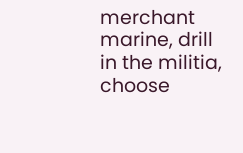merchant marine, drill in the militia, choose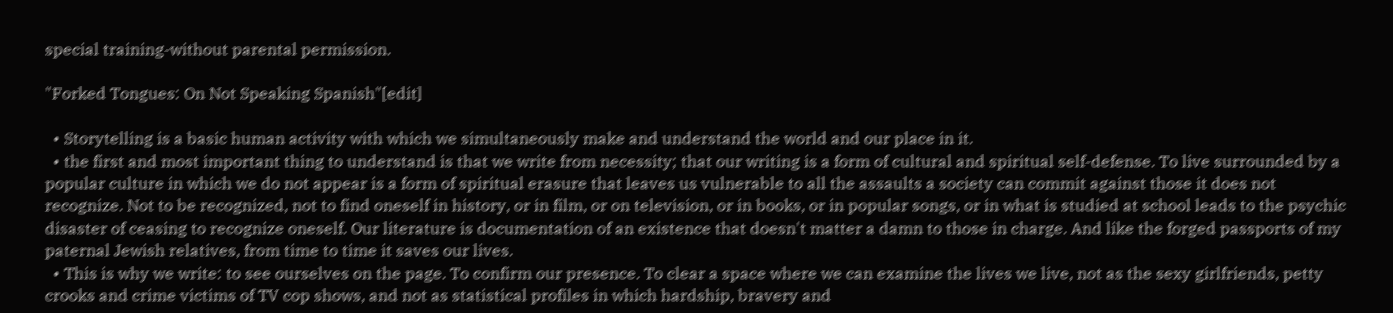special training-without parental permission.

"Forked Tongues: On Not Speaking Spanish"[edit]

  • Storytelling is a basic human activity with which we simultaneously make and understand the world and our place in it.
  • the first and most important thing to understand is that we write from necessity; that our writing is a form of cultural and spiritual self-defense. To live surrounded by a popular culture in which we do not appear is a form of spiritual erasure that leaves us vulnerable to all the assaults a society can commit against those it does not recognize. Not to be recognized, not to find oneself in history, or in film, or on television, or in books, or in popular songs, or in what is studied at school leads to the psychic disaster of ceasing to recognize oneself. Our literature is documentation of an existence that doesn't matter a damn to those in charge. And like the forged passports of my paternal Jewish relatives, from time to time it saves our lives.
  • This is why we write: to see ourselves on the page. To confirm our presence. To clear a space where we can examine the lives we live, not as the sexy girlfriends, petty crooks and crime victims of TV cop shows, and not as statistical profiles in which hardship, bravery and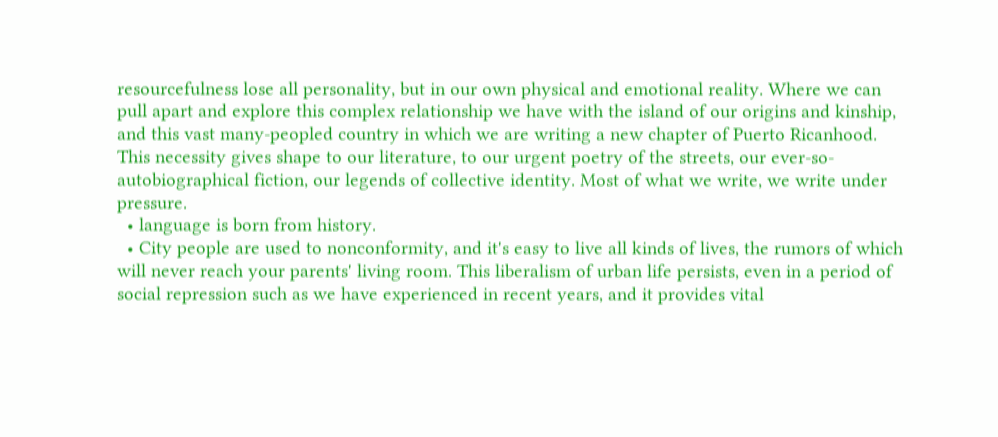resourcefulness lose all personality, but in our own physical and emotional reality. Where we can pull apart and explore this complex relationship we have with the island of our origins and kinship, and this vast many-peopled country in which we are writing a new chapter of Puerto Ricanhood. This necessity gives shape to our literature, to our urgent poetry of the streets, our ever-so-autobiographical fiction, our legends of collective identity. Most of what we write, we write under pressure.
  • language is born from history.
  • City people are used to nonconformity, and it's easy to live all kinds of lives, the rumors of which will never reach your parents' living room. This liberalism of urban life persists, even in a period of social repression such as we have experienced in recent years, and it provides vital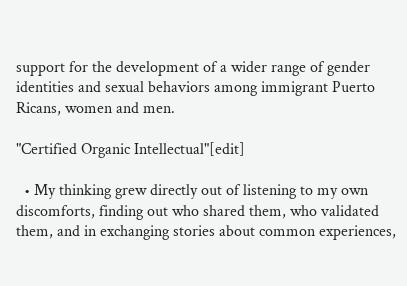support for the development of a wider range of gender identities and sexual behaviors among immigrant Puerto Ricans, women and men.

"Certified Organic Intellectual"[edit]

  • My thinking grew directly out of listening to my own discomforts, finding out who shared them, who validated them, and in exchanging stories about common experiences,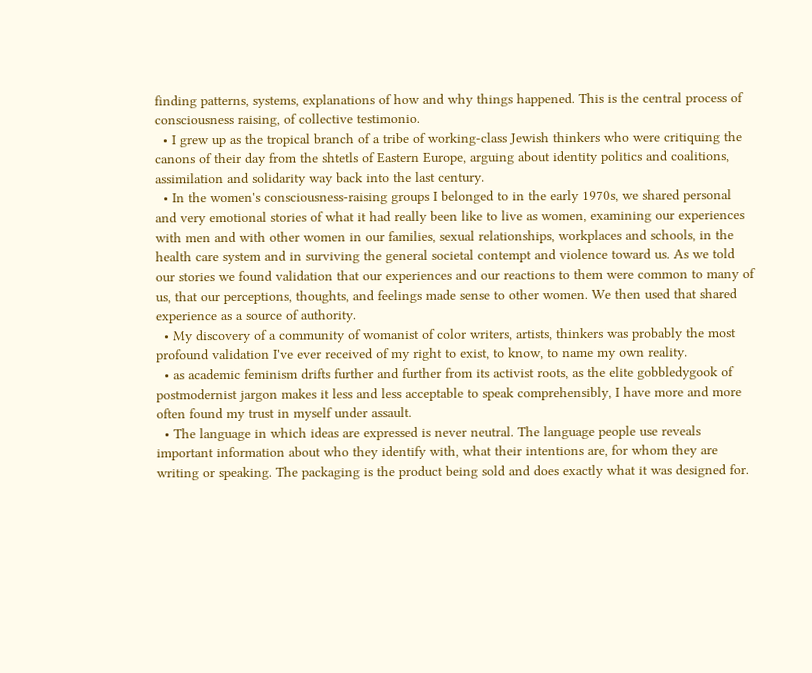finding patterns, systems, explanations of how and why things happened. This is the central process of consciousness raising, of collective testimonio.
  • I grew up as the tropical branch of a tribe of working-class Jewish thinkers who were critiquing the canons of their day from the shtetls of Eastern Europe, arguing about identity politics and coalitions, assimilation and solidarity way back into the last century.
  • In the women's consciousness-raising groups I belonged to in the early 1970s, we shared personal and very emotional stories of what it had really been like to live as women, examining our experiences with men and with other women in our families, sexual relationships, workplaces and schools, in the health care system and in surviving the general societal contempt and violence toward us. As we told our stories we found validation that our experiences and our reactions to them were common to many of us, that our perceptions, thoughts, and feelings made sense to other women. We then used that shared experience as a source of authority.
  • My discovery of a community of womanist of color writers, artists, thinkers was probably the most profound validation I've ever received of my right to exist, to know, to name my own reality.
  • as academic feminism drifts further and further from its activist roots, as the elite gobbledygook of postmodernist jargon makes it less and less acceptable to speak comprehensibly, I have more and more often found my trust in myself under assault.
  • The language in which ideas are expressed is never neutral. The language people use reveals important information about who they identify with, what their intentions are, for whom they are writing or speaking. The packaging is the product being sold and does exactly what it was designed for.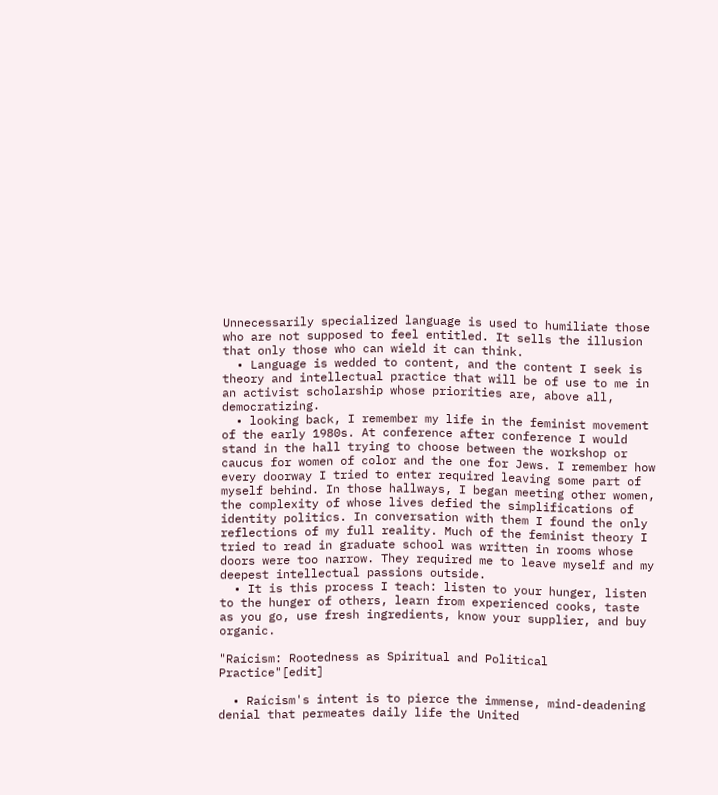Unnecessarily specialized language is used to humiliate those who are not supposed to feel entitled. It sells the illusion that only those who can wield it can think.
  • Language is wedded to content, and the content I seek is theory and intellectual practice that will be of use to me in an activist scholarship whose priorities are, above all, democratizing.
  • looking back, I remember my life in the feminist movement of the early 1980s. At conference after conference I would stand in the hall trying to choose between the workshop or caucus for women of color and the one for Jews. I remember how every doorway I tried to enter required leaving some part of myself behind. In those hallways, I began meeting other women, the complexity of whose lives defied the simplifications of identity politics. In conversation with them I found the only reflections of my full reality. Much of the feminist theory I tried to read in graduate school was written in rooms whose doors were too narrow. They required me to leave myself and my deepest intellectual passions outside.
  • It is this process I teach: listen to your hunger, listen to the hunger of others, learn from experienced cooks, taste as you go, use fresh ingredients, know your supplier, and buy organic.

"Raícism: Rootedness as Spiritual and Political Practice"[edit]

  • Raícism's intent is to pierce the immense, mind-deadening denial that permeates daily life the United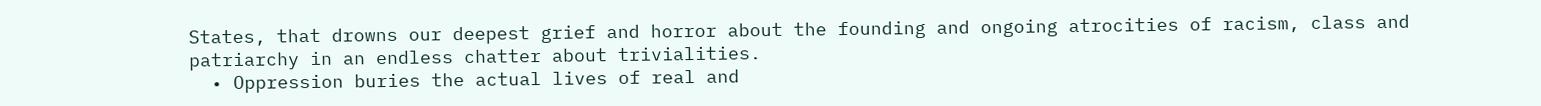States, that drowns our deepest grief and horror about the founding and ongoing atrocities of racism, class and patriarchy in an endless chatter about trivialities.
  • Oppression buries the actual lives of real and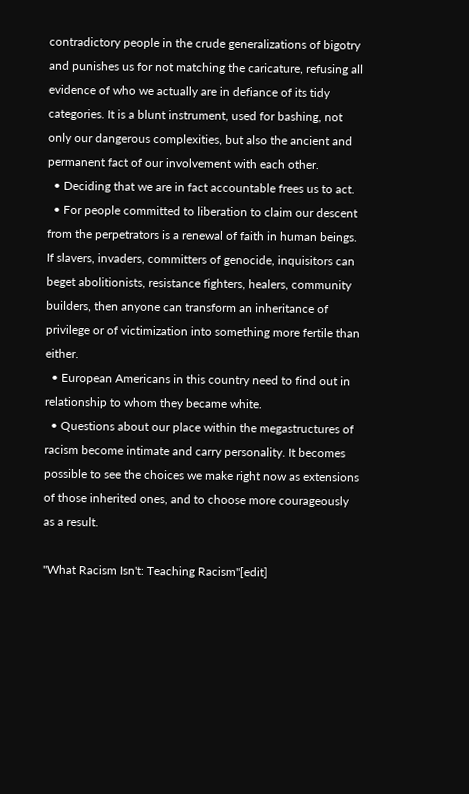contradictory people in the crude generalizations of bigotry and punishes us for not matching the caricature, refusing all evidence of who we actually are in defiance of its tidy categories. It is a blunt instrument, used for bashing, not only our dangerous complexities, but also the ancient and permanent fact of our involvement with each other.
  • Deciding that we are in fact accountable frees us to act.
  • For people committed to liberation to claim our descent from the perpetrators is a renewal of faith in human beings. If slavers, invaders, committers of genocide, inquisitors can beget abolitionists, resistance fighters, healers, community builders, then anyone can transform an inheritance of privilege or of victimization into something more fertile than either.
  • European Americans in this country need to find out in relationship to whom they became white.
  • Questions about our place within the megastructures of racism become intimate and carry personality. It becomes possible to see the choices we make right now as extensions of those inherited ones, and to choose more courageously as a result.

"What Racism Isn't: Teaching Racism"[edit]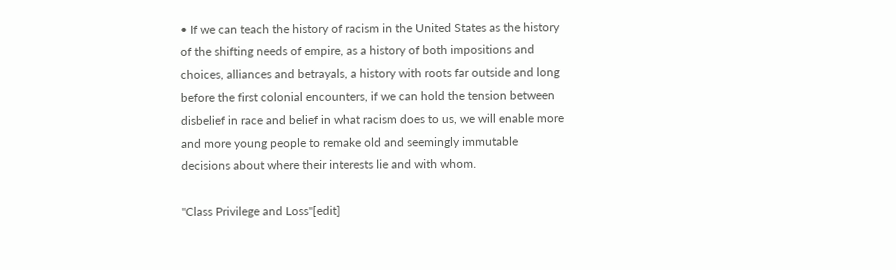• If we can teach the history of racism in the United States as the history of the shifting needs of empire, as a history of both impositions and choices, alliances and betrayals, a history with roots far outside and long before the first colonial encounters, if we can hold the tension between disbelief in race and belief in what racism does to us, we will enable more and more young people to remake old and seemingly immutable decisions about where their interests lie and with whom.

"Class Privilege and Loss"[edit]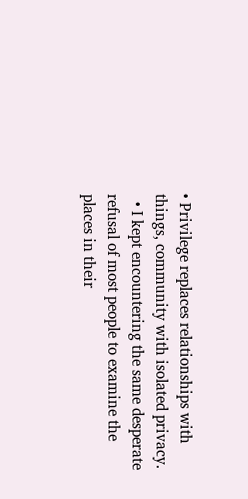• Privilege replaces relationships with things, community with isolated privacy.
  • I kept encountering the same desperate refusal of most people to examine the places in their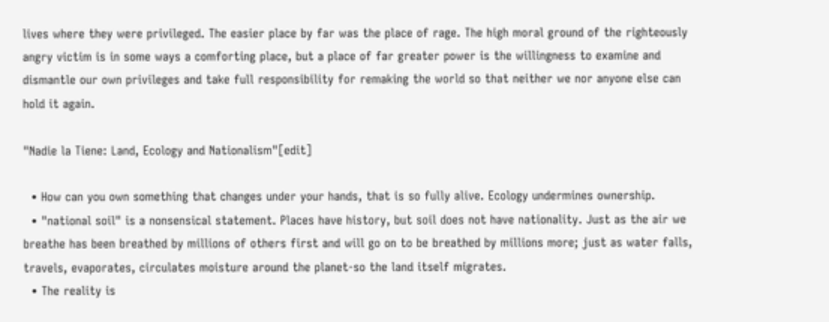lives where they were privileged. The easier place by far was the place of rage. The high moral ground of the righteously angry victim is in some ways a comforting place, but a place of far greater power is the willingness to examine and dismantle our own privileges and take full responsibility for remaking the world so that neither we nor anyone else can hold it again.

"Nadie la Tiene: Land, Ecology and Nationalism"[edit]

  • How can you own something that changes under your hands, that is so fully alive. Ecology undermines ownership.
  • "national soil" is a nonsensical statement. Places have history, but soil does not have nationality. Just as the air we breathe has been breathed by millions of others first and will go on to be breathed by millions more; just as water falls, travels, evaporates, circulates moisture around the planet-so the land itself migrates.
  • The reality is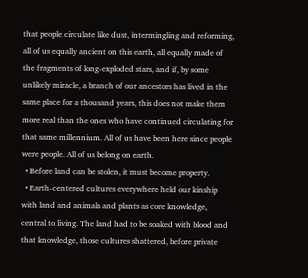that people circulate like dust, intermingling and reforming, all of us equally ancient on this earth, all equally made of the fragments of long-exploded stars, and if, by some unlikely miracle, a branch of our ancestors has lived in the same place for a thousand years, this does not make them more real than the ones who have continued circulating for that same millennium. All of us have been here since people were people. All of us belong on earth.
  • Before land can be stolen, it must become property.
  • Earth-centered cultures everywhere held our kinship with land and animals and plants as core knowledge, central to living. The land had to be soaked with blood and that knowledge, those cultures shattered, before private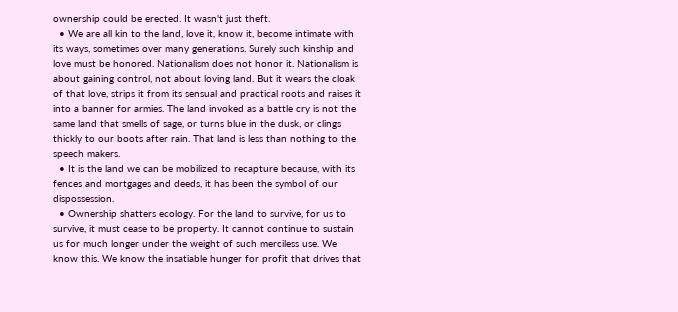ownership could be erected. It wasn't just theft.
  • We are all kin to the land, love it, know it, become intimate with its ways, sometimes over many generations. Surely such kinship and love must be honored. Nationalism does not honor it. Nationalism is about gaining control, not about loving land. But it wears the cloak of that love, strips it from its sensual and practical roots and raises it into a banner for armies. The land invoked as a battle cry is not the same land that smells of sage, or turns blue in the dusk, or clings thickly to our boots after rain. That land is less than nothing to the speech makers.
  • It is the land we can be mobilized to recapture because, with its fences and mortgages and deeds, it has been the symbol of our dispossession.
  • Ownership shatters ecology. For the land to survive, for us to survive, it must cease to be property. It cannot continue to sustain us for much longer under the weight of such merciless use. We know this. We know the insatiable hunger for profit that drives that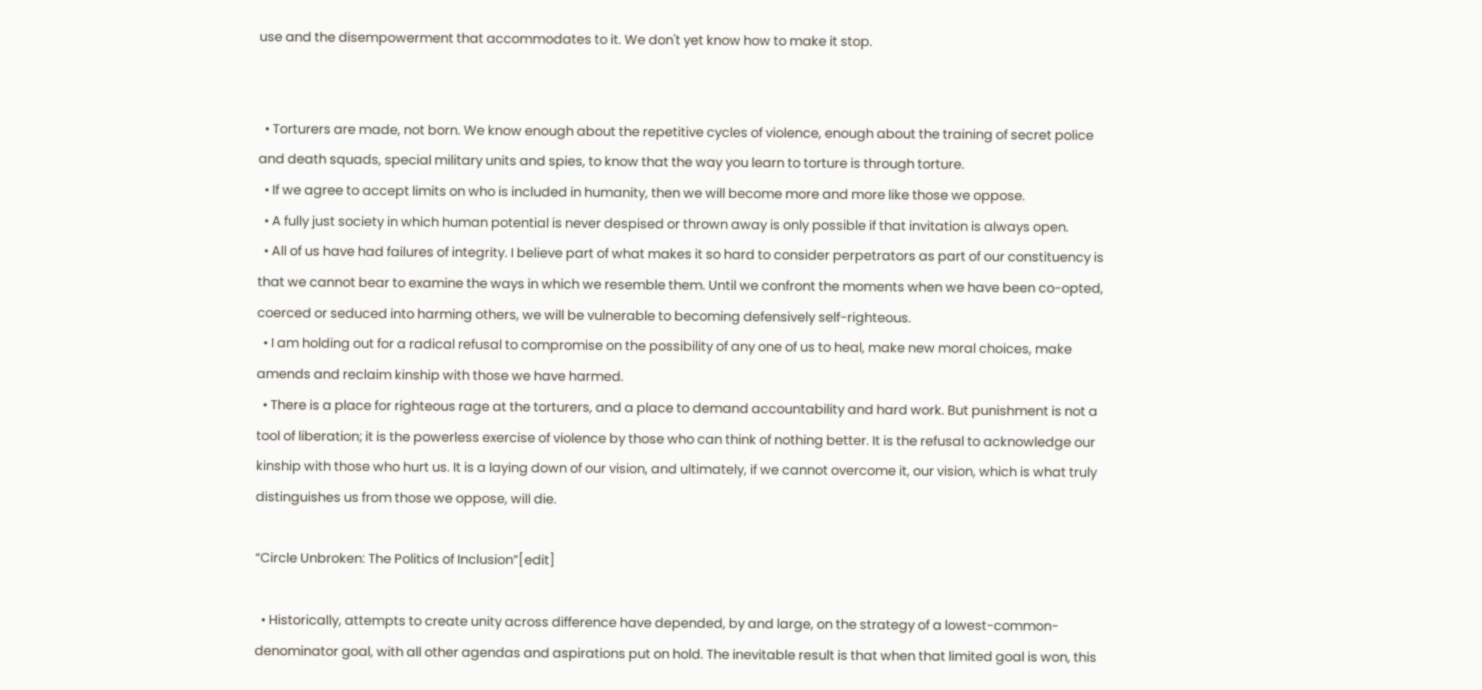use and the disempowerment that accommodates to it. We don't yet know how to make it stop.


  • Torturers are made, not born. We know enough about the repetitive cycles of violence, enough about the training of secret police and death squads, special military units and spies, to know that the way you learn to torture is through torture.
  • If we agree to accept limits on who is included in humanity, then we will become more and more like those we oppose.
  • A fully just society in which human potential is never despised or thrown away is only possible if that invitation is always open.
  • All of us have had failures of integrity. I believe part of what makes it so hard to consider perpetrators as part of our constituency is that we cannot bear to examine the ways in which we resemble them. Until we confront the moments when we have been co-opted, coerced or seduced into harming others, we will be vulnerable to becoming defensively self-righteous.
  • I am holding out for a radical refusal to compromise on the possibility of any one of us to heal, make new moral choices, make amends and reclaim kinship with those we have harmed.
  • There is a place for righteous rage at the torturers, and a place to demand accountability and hard work. But punishment is not a tool of liberation; it is the powerless exercise of violence by those who can think of nothing better. It is the refusal to acknowledge our kinship with those who hurt us. It is a laying down of our vision, and ultimately, if we cannot overcome it, our vision, which is what truly distinguishes us from those we oppose, will die.

“Circle Unbroken: The Politics of Inclusion”[edit]

  • Historically, attempts to create unity across difference have depended, by and large, on the strategy of a lowest-common-denominator goal, with all other agendas and aspirations put on hold. The inevitable result is that when that limited goal is won, this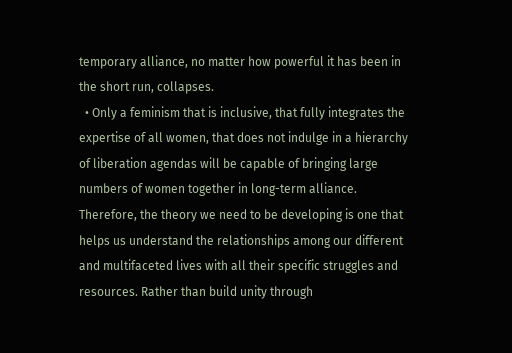temporary alliance, no matter how powerful it has been in the short run, collapses.
  • Only a feminism that is inclusive, that fully integrates the expertise of all women, that does not indulge in a hierarchy of liberation agendas will be capable of bringing large numbers of women together in long-term alliance. Therefore, the theory we need to be developing is one that helps us understand the relationships among our different and multifaceted lives with all their specific struggles and resources. Rather than build unity through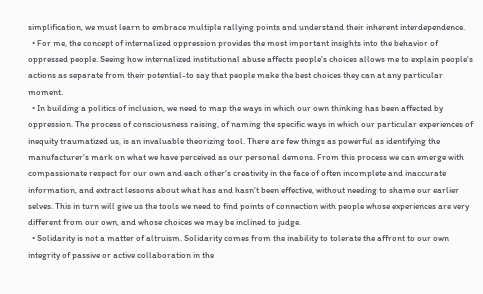simplification, we must learn to embrace multiple rallying points and understand their inherent interdependence.
  • For me, the concept of internalized oppression provides the most important insights into the behavior of oppressed people. Seeing how internalized institutional abuse affects people's choices allows me to explain people's actions as separate from their potential-to say that people make the best choices they can at any particular moment.
  • In building a politics of inclusion, we need to map the ways in which our own thinking has been affected by oppression. The process of consciousness raising, of naming the specific ways in which our particular experiences of inequity traumatized us, is an invaluable theorizing tool. There are few things as powerful as identifying the manufacturer's mark on what we have perceived as our personal demons. From this process we can emerge with compassionate respect for our own and each other's creativity in the face of often incomplete and inaccurate information, and extract lessons about what has and hasn't been effective, without needing to shame our earlier selves. This in turn will give us the tools we need to find points of connection with people whose experiences are very different from our own, and whose choices we may be inclined to judge.
  • Solidarity is not a matter of altruism. Solidarity comes from the inability to tolerate the affront to our own integrity of passive or active collaboration in the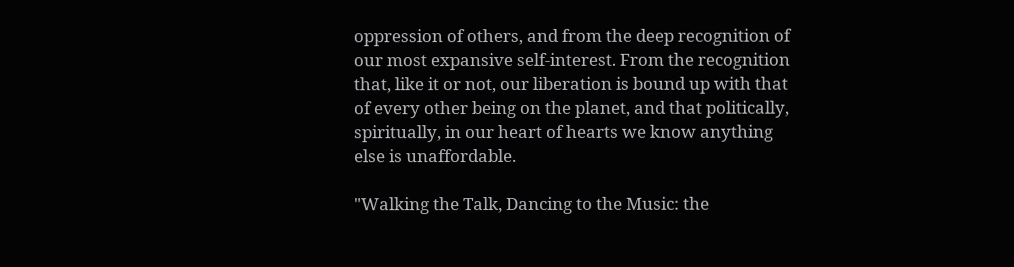oppression of others, and from the deep recognition of our most expansive self-interest. From the recognition that, like it or not, our liberation is bound up with that of every other being on the planet, and that politically, spiritually, in our heart of hearts we know anything else is unaffordable.

"Walking the Talk, Dancing to the Music: the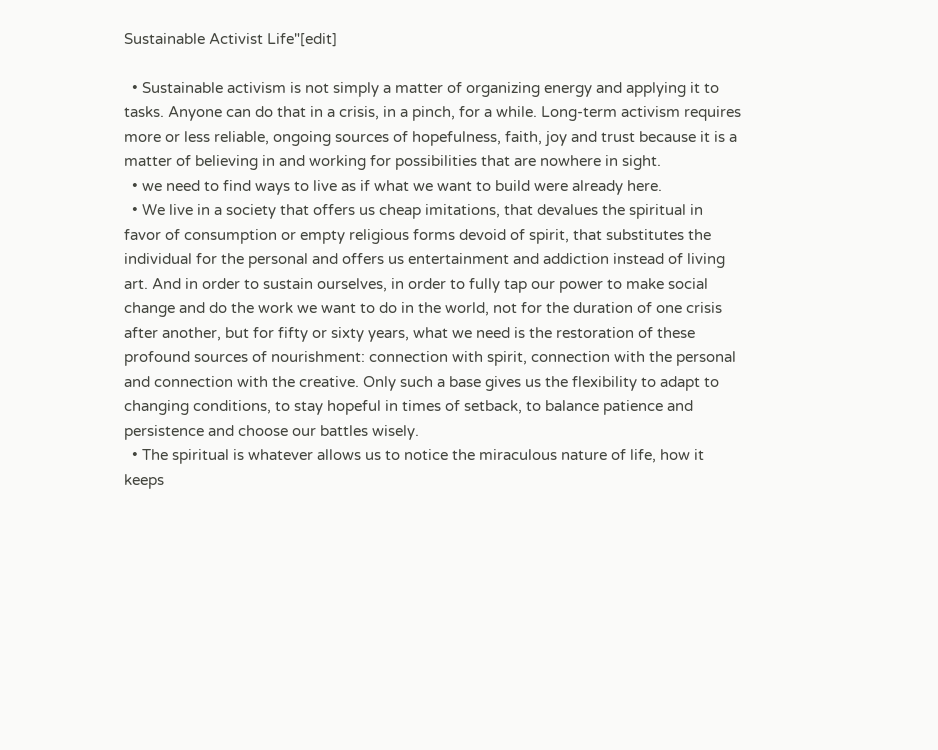Sustainable Activist Life"[edit]

  • Sustainable activism is not simply a matter of organizing energy and applying it to tasks. Anyone can do that in a crisis, in a pinch, for a while. Long-term activism requires more or less reliable, ongoing sources of hopefulness, faith, joy and trust because it is a matter of believing in and working for possibilities that are nowhere in sight.
  • we need to find ways to live as if what we want to build were already here.
  • We live in a society that offers us cheap imitations, that devalues the spiritual in favor of consumption or empty religious forms devoid of spirit, that substitutes the individual for the personal and offers us entertainment and addiction instead of living art. And in order to sustain ourselves, in order to fully tap our power to make social change and do the work we want to do in the world, not for the duration of one crisis after another, but for fifty or sixty years, what we need is the restoration of these profound sources of nourishment: connection with spirit, connection with the personal and connection with the creative. Only such a base gives us the flexibility to adapt to changing conditions, to stay hopeful in times of setback, to balance patience and persistence and choose our battles wisely.
  • The spiritual is whatever allows us to notice the miraculous nature of life, how it keeps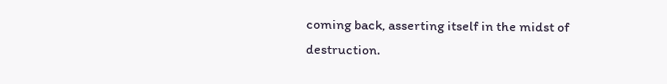coming back, asserting itself in the midst of destruction.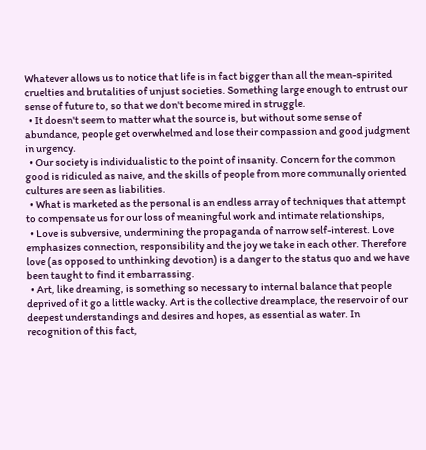Whatever allows us to notice that life is in fact bigger than all the mean-spirited cruelties and brutalities of unjust societies. Something large enough to entrust our sense of future to, so that we don't become mired in struggle.
  • It doesn't seem to matter what the source is, but without some sense of abundance, people get overwhelmed and lose their compassion and good judgment in urgency.
  • Our society is individualistic to the point of insanity. Concern for the common good is ridiculed as naive, and the skills of people from more communally oriented cultures are seen as liabilities.
  • What is marketed as the personal is an endless array of techniques that attempt to compensate us for our loss of meaningful work and intimate relationships,
  • Love is subversive, undermining the propaganda of narrow self-interest. Love emphasizes connection, responsibility and the joy we take in each other. Therefore love (as opposed to unthinking devotion) is a danger to the status quo and we have been taught to find it embarrassing.
  • Art, like dreaming, is something so necessary to internal balance that people deprived of it go a little wacky. Art is the collective dreamplace, the reservoir of our deepest understandings and desires and hopes, as essential as water. In recognition of this fact,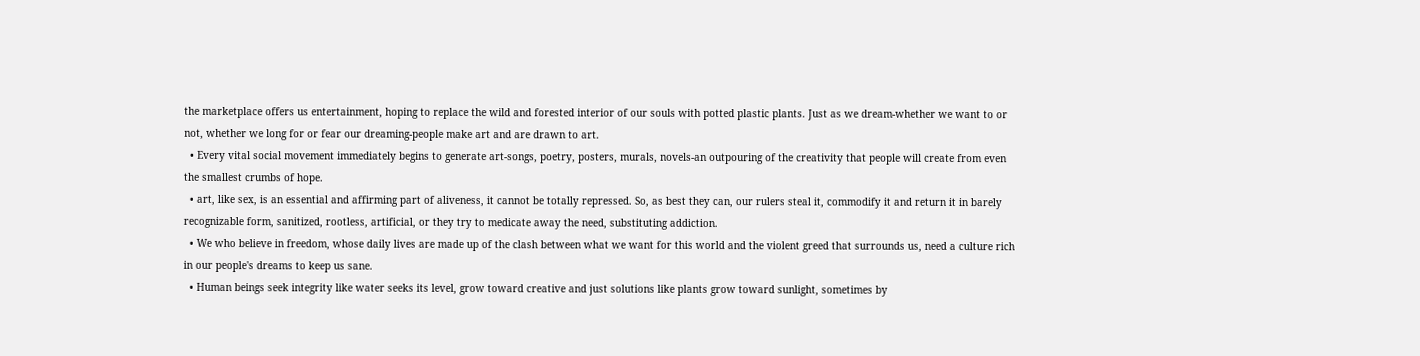the marketplace offers us entertainment, hoping to replace the wild and forested interior of our souls with potted plastic plants. Just as we dream-whether we want to or not, whether we long for or fear our dreaming-people make art and are drawn to art.
  • Every vital social movement immediately begins to generate art-songs, poetry, posters, murals, novels-an outpouring of the creativity that people will create from even the smallest crumbs of hope.
  • art, like sex, is an essential and affirming part of aliveness, it cannot be totally repressed. So, as best they can, our rulers steal it, commodify it and return it in barely recognizable form, sanitized, rootless, artificial, or they try to medicate away the need, substituting addiction.
  • We who believe in freedom, whose daily lives are made up of the clash between what we want for this world and the violent greed that surrounds us, need a culture rich in our people's dreams to keep us sane.
  • Human beings seek integrity like water seeks its level, grow toward creative and just solutions like plants grow toward sunlight, sometimes by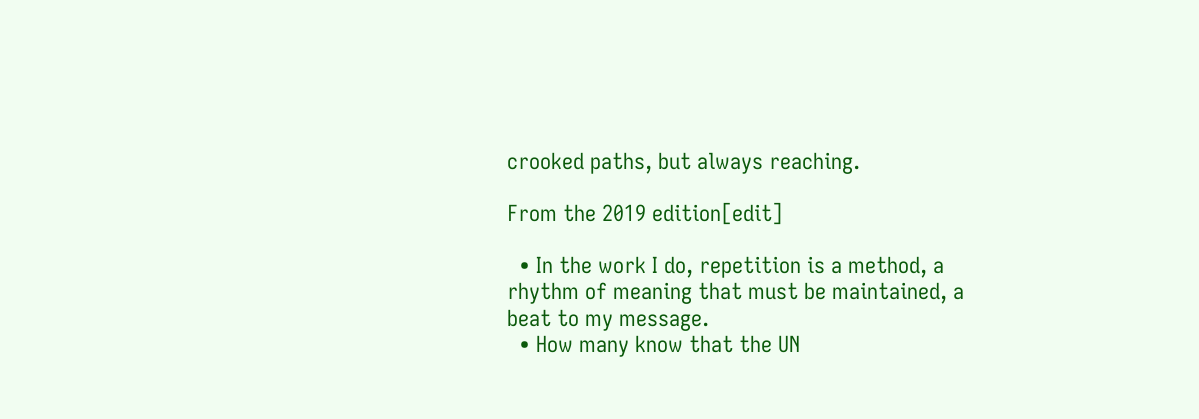crooked paths, but always reaching.

From the 2019 edition[edit]

  • In the work I do, repetition is a method, a rhythm of meaning that must be maintained, a beat to my message.
  • How many know that the UN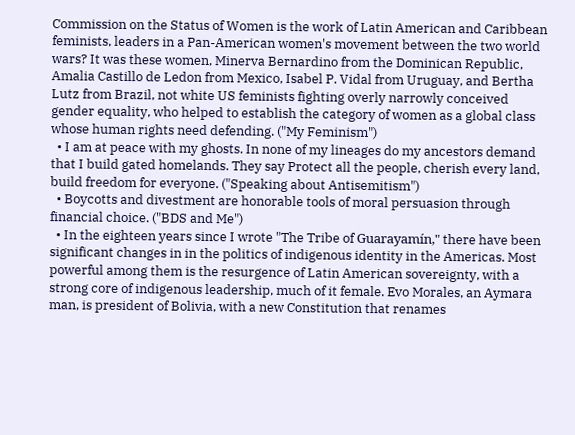Commission on the Status of Women is the work of Latin American and Caribbean feminists, leaders in a Pan-American women's movement between the two world wars? It was these women, Minerva Bernardino from the Dominican Republic, Amalia Castillo de Ledon from Mexico, Isabel P. Vidal from Uruguay, and Bertha Lutz from Brazil, not white US feminists fighting overly narrowly conceived gender equality, who helped to establish the category of women as a global class whose human rights need defending. ("My Feminism")
  • I am at peace with my ghosts. In none of my lineages do my ancestors demand that I build gated homelands. They say Protect all the people, cherish every land, build freedom for everyone. ("Speaking about Antisemitism")
  • Boycotts and divestment are honorable tools of moral persuasion through financial choice. ("BDS and Me")
  • In the eighteen years since I wrote "The Tribe of Guarayamín," there have been significant changes in in the politics of indigenous identity in the Americas. Most powerful among them is the resurgence of Latin American sovereignty, with a strong core of indigenous leadership, much of it female. Evo Morales, an Aymara man, is president of Bolivia, with a new Constitution that renames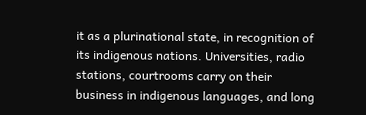it as a plurinational state, in recognition of its indigenous nations. Universities, radio stations, courtrooms carry on their business in indigenous languages, and long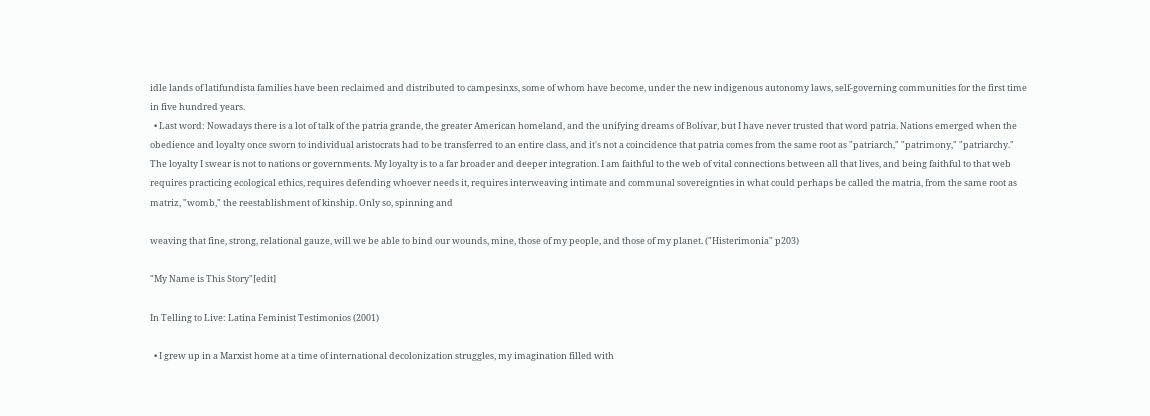idle lands of latifundista families have been reclaimed and distributed to campesinxs, some of whom have become, under the new indigenous autonomy laws, self-governing communities for the first time in five hundred years.
  • Last word: Nowadays there is a lot of talk of the patria grande, the greater American homeland, and the unifying dreams of Bolívar, but I have never trusted that word patria. Nations emerged when the obedience and loyalty once sworn to individual aristocrats had to be transferred to an entire class, and it's not a coincidence that patria comes from the same root as "patriarch," "patrimony," "patriarchy." The loyalty I swear is not to nations or governments. My loyalty is to a far broader and deeper integration. I am faithful to the web of vital connections between all that lives, and being faithful to that web requires practicing ecological ethics, requires defending whoever needs it, requires interweaving intimate and communal sovereignties in what could perhaps be called the matria, from the same root as matriz, "womb," the reestablishment of kinship. Only so, spinning and

weaving that fine, strong, relational gauze, will we be able to bind our wounds, mine, those of my people, and those of my planet. ("Histerimonia" p203)

"My Name is This Story"[edit]

In Telling to Live: Latina Feminist Testimonios (2001)

  • I grew up in a Marxist home at a time of international decolonization struggles, my imagination filled with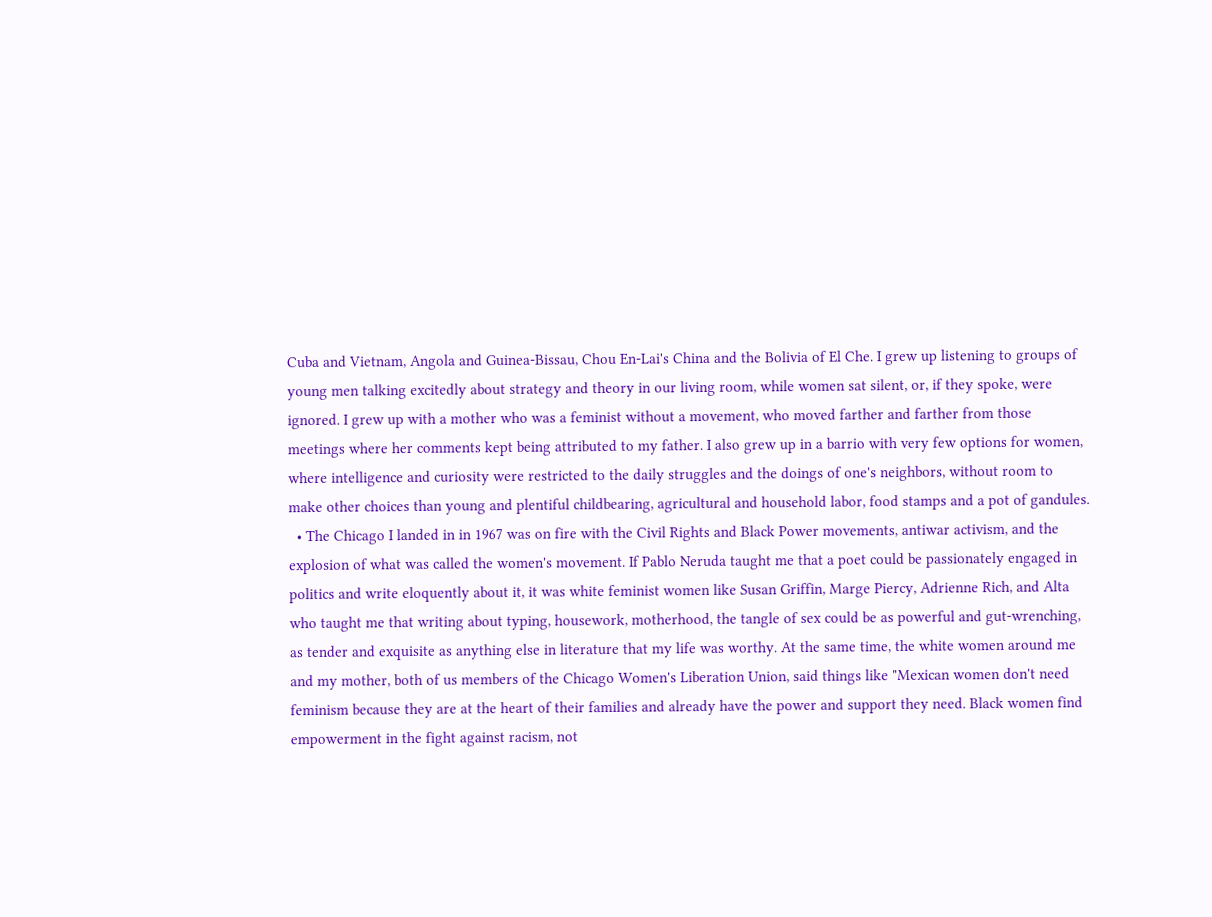Cuba and Vietnam, Angola and Guinea-Bissau, Chou En-Lai's China and the Bolivia of El Che. I grew up listening to groups of young men talking excitedly about strategy and theory in our living room, while women sat silent, or, if they spoke, were ignored. I grew up with a mother who was a feminist without a movement, who moved farther and farther from those meetings where her comments kept being attributed to my father. I also grew up in a barrio with very few options for women, where intelligence and curiosity were restricted to the daily struggles and the doings of one's neighbors, without room to make other choices than young and plentiful childbearing, agricultural and household labor, food stamps and a pot of gandules.
  • The Chicago I landed in in 1967 was on fire with the Civil Rights and Black Power movements, antiwar activism, and the explosion of what was called the women's movement. If Pablo Neruda taught me that a poet could be passionately engaged in politics and write eloquently about it, it was white feminist women like Susan Griffin, Marge Piercy, Adrienne Rich, and Alta who taught me that writing about typing, housework, motherhood, the tangle of sex could be as powerful and gut-wrenching, as tender and exquisite as anything else in literature that my life was worthy. At the same time, the white women around me and my mother, both of us members of the Chicago Women's Liberation Union, said things like "Mexican women don't need feminism because they are at the heart of their families and already have the power and support they need. Black women find empowerment in the fight against racism, not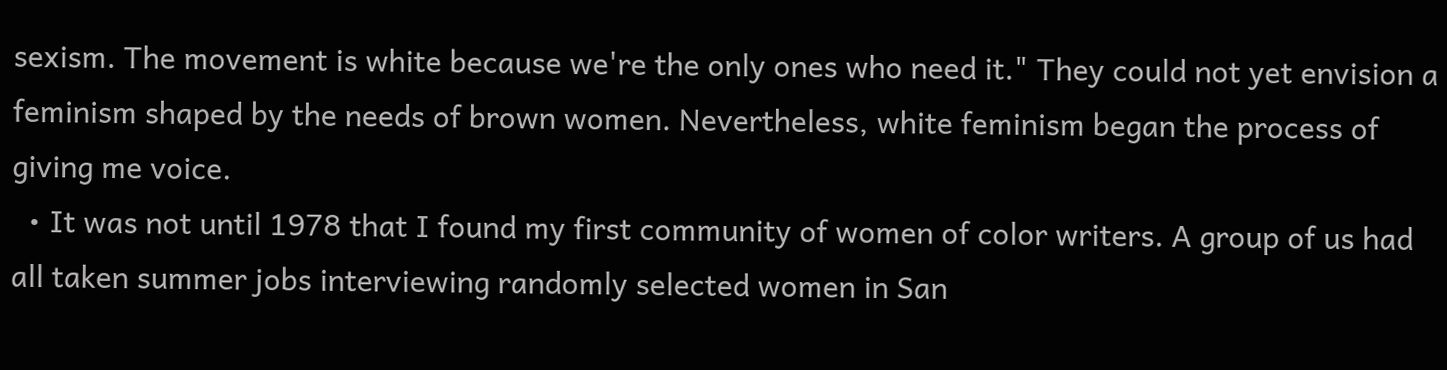sexism. The movement is white because we're the only ones who need it." They could not yet envision a feminism shaped by the needs of brown women. Nevertheless, white feminism began the process of giving me voice.
  • It was not until 1978 that I found my first community of women of color writers. A group of us had all taken summer jobs interviewing randomly selected women in San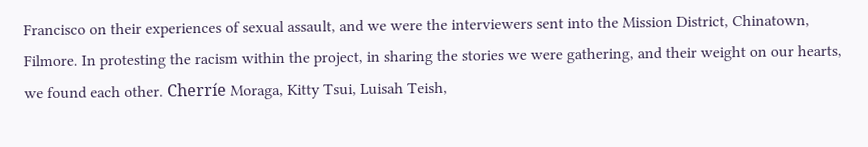Francisco on their experiences of sexual assault, and we were the interviewers sent into the Mission District, Chinatown, Filmore. In protesting the racism within the project, in sharing the stories we were gathering, and their weight on our hearts, we found each other. Cherríe Moraga, Kitty Tsui, Luisah Teish,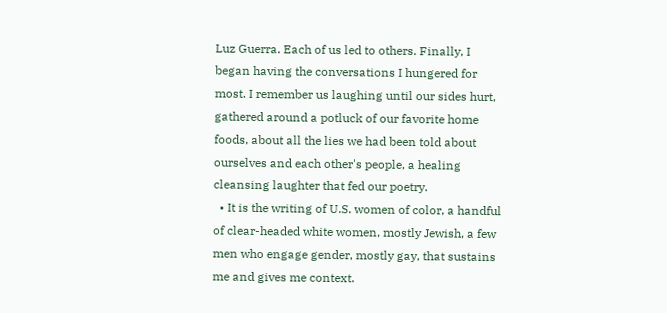Luz Guerra. Each of us led to others. Finally, I began having the conversations I hungered for most. I remember us laughing until our sides hurt, gathered around a potluck of our favorite home foods, about all the lies we had been told about ourselves and each other's people, a healing cleansing laughter that fed our poetry.
  • It is the writing of U.S. women of color, a handful of clear-headed white women, mostly Jewish, a few men who engage gender, mostly gay, that sustains me and gives me context.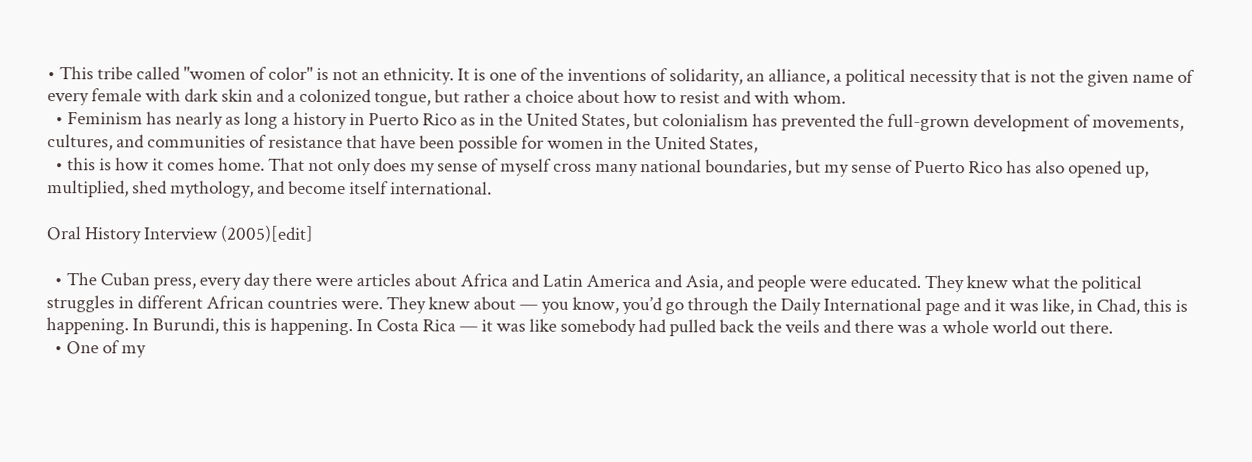• This tribe called "women of color" is not an ethnicity. It is one of the inventions of solidarity, an alliance, a political necessity that is not the given name of every female with dark skin and a colonized tongue, but rather a choice about how to resist and with whom.
  • Feminism has nearly as long a history in Puerto Rico as in the United States, but colonialism has prevented the full-grown development of movements, cultures, and communities of resistance that have been possible for women in the United States,
  • this is how it comes home. That not only does my sense of myself cross many national boundaries, but my sense of Puerto Rico has also opened up, multiplied, shed mythology, and become itself international.

Oral History Interview (2005)[edit]

  • The Cuban press, every day there were articles about Africa and Latin America and Asia, and people were educated. They knew what the political struggles in different African countries were. They knew about — you know, you’d go through the Daily International page and it was like, in Chad, this is happening. In Burundi, this is happening. In Costa Rica — it was like somebody had pulled back the veils and there was a whole world out there.
  • One of my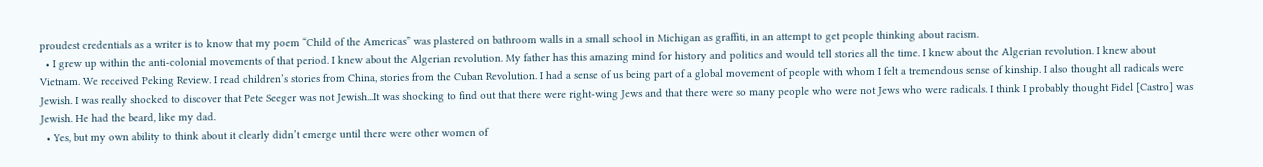proudest credentials as a writer is to know that my poem “Child of the Americas” was plastered on bathroom walls in a small school in Michigan as graffiti, in an attempt to get people thinking about racism.
  • I grew up within the anti-colonial movements of that period. I knew about the Algerian revolution. My father has this amazing mind for history and politics and would tell stories all the time. I knew about the Algerian revolution. I knew about Vietnam. We received Peking Review. I read children’s stories from China, stories from the Cuban Revolution. I had a sense of us being part of a global movement of people with whom I felt a tremendous sense of kinship. I also thought all radicals were Jewish. I was really shocked to discover that Pete Seeger was not Jewish...It was shocking to find out that there were right-wing Jews and that there were so many people who were not Jews who were radicals. I think I probably thought Fidel [Castro] was Jewish. He had the beard, like my dad.
  • Yes, but my own ability to think about it clearly didn’t emerge until there were other women of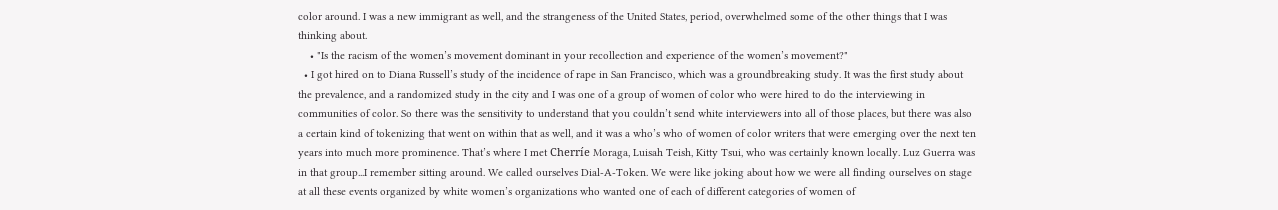color around. I was a new immigrant as well, and the strangeness of the United States, period, overwhelmed some of the other things that I was thinking about.
    • "Is the racism of the women’s movement dominant in your recollection and experience of the women’s movement?"
  • I got hired on to Diana Russell’s study of the incidence of rape in San Francisco, which was a groundbreaking study. It was the first study about the prevalence, and a randomized study in the city and I was one of a group of women of color who were hired to do the interviewing in communities of color. So there was the sensitivity to understand that you couldn’t send white interviewers into all of those places, but there was also a certain kind of tokenizing that went on within that as well, and it was a who’s who of women of color writers that were emerging over the next ten years into much more prominence. That’s where I met Cherríe Moraga, Luisah Teish, Kitty Tsui, who was certainly known locally. Luz Guerra was in that group...I remember sitting around. We called ourselves Dial-A-Token. We were like joking about how we were all finding ourselves on stage at all these events organized by white women’s organizations who wanted one of each of different categories of women of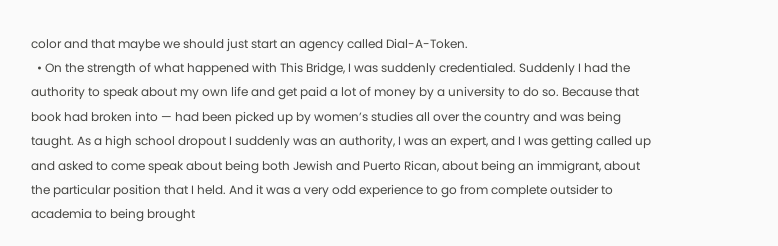color and that maybe we should just start an agency called Dial-A-Token.
  • On the strength of what happened with This Bridge, I was suddenly credentialed. Suddenly I had the authority to speak about my own life and get paid a lot of money by a university to do so. Because that book had broken into — had been picked up by women’s studies all over the country and was being taught. As a high school dropout I suddenly was an authority, I was an expert, and I was getting called up and asked to come speak about being both Jewish and Puerto Rican, about being an immigrant, about the particular position that I held. And it was a very odd experience to go from complete outsider to academia to being brought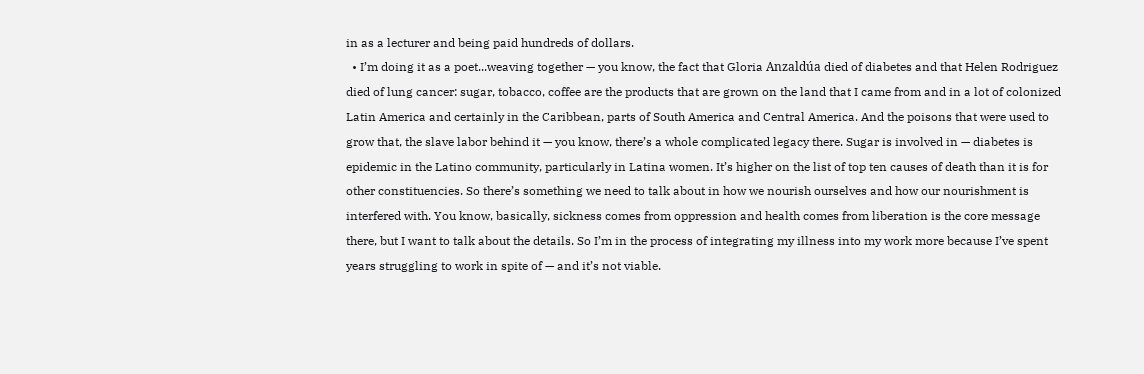in as a lecturer and being paid hundreds of dollars.
  • I’m doing it as a poet...weaving together — you know, the fact that Gloria Anzaldúa died of diabetes and that Helen Rodriguez died of lung cancer: sugar, tobacco, coffee are the products that are grown on the land that I came from and in a lot of colonized Latin America and certainly in the Caribbean, parts of South America and Central America. And the poisons that were used to grow that, the slave labor behind it — you know, there’s a whole complicated legacy there. Sugar is involved in — diabetes is epidemic in the Latino community, particularly in Latina women. It’s higher on the list of top ten causes of death than it is for other constituencies. So there’s something we need to talk about in how we nourish ourselves and how our nourishment is interfered with. You know, basically, sickness comes from oppression and health comes from liberation is the core message there, but I want to talk about the details. So I’m in the process of integrating my illness into my work more because I’ve spent years struggling to work in spite of — and it’s not viable.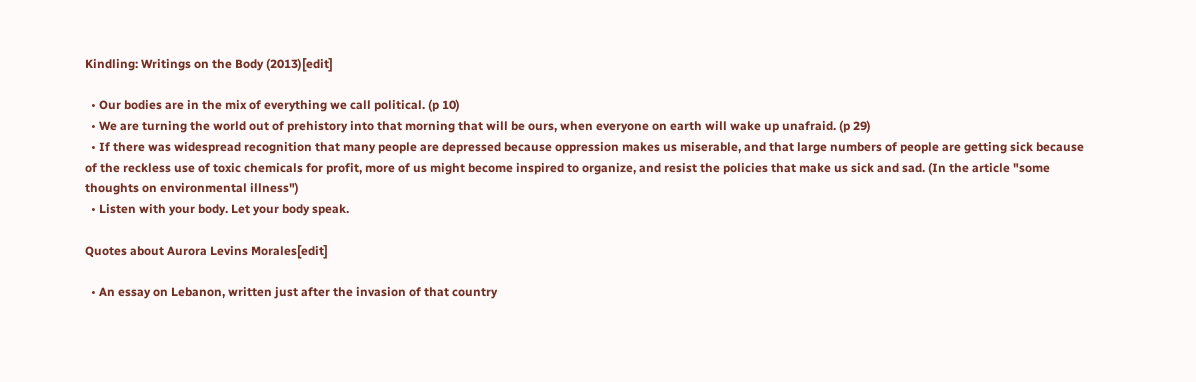Kindling: Writings on the Body (2013)[edit]

  • Our bodies are in the mix of everything we call political. (p 10)
  • We are turning the world out of prehistory into that morning that will be ours, when everyone on earth will wake up unafraid. (p 29)
  • If there was widespread recognition that many people are depressed because oppression makes us miserable, and that large numbers of people are getting sick because of the reckless use of toxic chemicals for profit, more of us might become inspired to organize, and resist the policies that make us sick and sad. (In the article "some thoughts on environmental illness")
  • Listen with your body. Let your body speak.

Quotes about Aurora Levins Morales[edit]

  • An essay on Lebanon, written just after the invasion of that country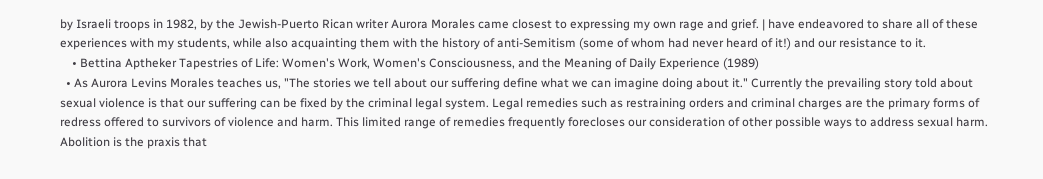by Israeli troops in 1982, by the Jewish-Puerto Rican writer Aurora Morales came closest to expressing my own rage and grief. | have endeavored to share all of these experiences with my students, while also acquainting them with the history of anti-Semitism (some of whom had never heard of it!) and our resistance to it.
    • Bettina Aptheker Tapestries of Life: Women's Work, Women's Consciousness, and the Meaning of Daily Experience (1989)
  • As Aurora Levins Morales teaches us, "The stories we tell about our suffering define what we can imagine doing about it." Currently the prevailing story told about sexual violence is that our suffering can be fixed by the criminal legal system. Legal remedies such as restraining orders and criminal charges are the primary forms of redress offered to survivors of violence and harm. This limited range of remedies frequently forecloses our consideration of other possible ways to address sexual harm. Abolition is the praxis that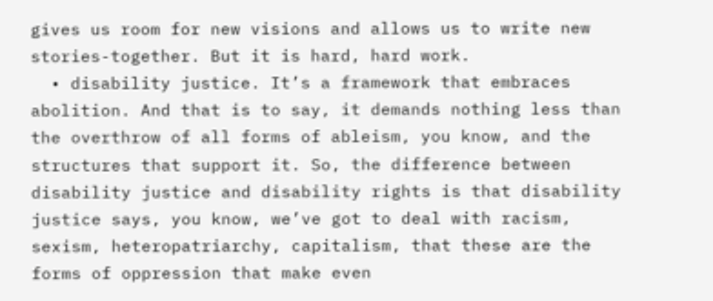gives us room for new visions and allows us to write new stories-together. But it is hard, hard work.
  • disability justice. It’s a framework that embraces abolition. And that is to say, it demands nothing less than the overthrow of all forms of ableism, you know, and the structures that support it. So, the difference between disability justice and disability rights is that disability justice says, you know, we’ve got to deal with racism, sexism, heteropatriarchy, capitalism, that these are the forms of oppression that make even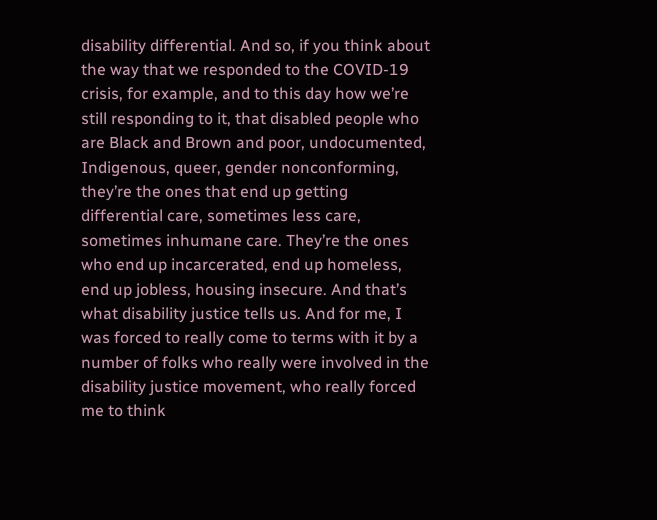disability differential. And so, if you think about the way that we responded to the COVID-19 crisis, for example, and to this day how we’re still responding to it, that disabled people who are Black and Brown and poor, undocumented, Indigenous, queer, gender nonconforming, they’re the ones that end up getting differential care, sometimes less care, sometimes inhumane care. They’re the ones who end up incarcerated, end up homeless, end up jobless, housing insecure. And that’s what disability justice tells us. And for me, I was forced to really come to terms with it by a number of folks who really were involved in the disability justice movement, who really forced me to think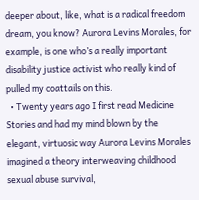deeper about, like, what is a radical freedom dream, you know? Aurora Levins Morales, for example, is one who’s a really important disability justice activist who really kind of pulled my coattails on this.
  • Twenty years ago I first read Medicine Stories and had my mind blown by the elegant, virtuosic way Aurora Levins Morales imagined a theory interweaving childhood sexual abuse survival,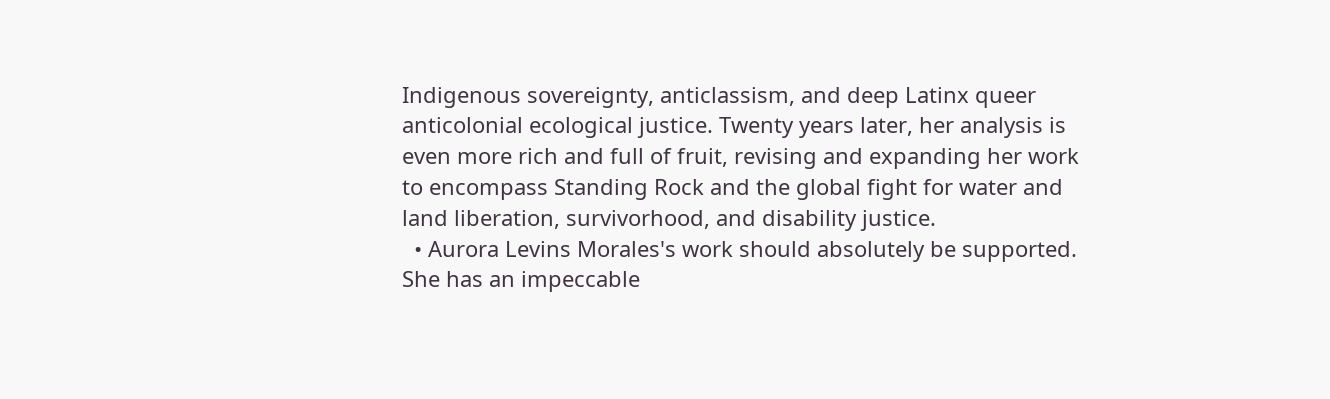Indigenous sovereignty, anticlassism, and deep Latinx queer anticolonial ecological justice. Twenty years later, her analysis is even more rich and full of fruit, revising and expanding her work to encompass Standing Rock and the global fight for water and land liberation, survivorhood, and disability justice.
  • Aurora Levins Morales's work should absolutely be supported. She has an impeccable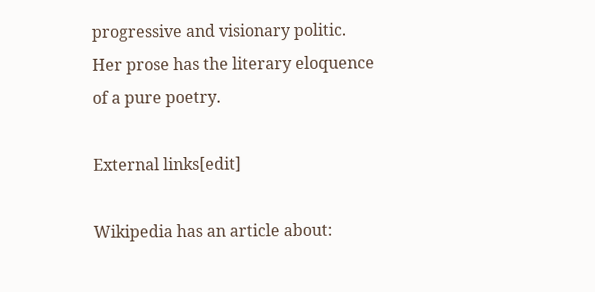progressive and visionary politic. Her prose has the literary eloquence of a pure poetry.

External links[edit]

Wikipedia has an article about: